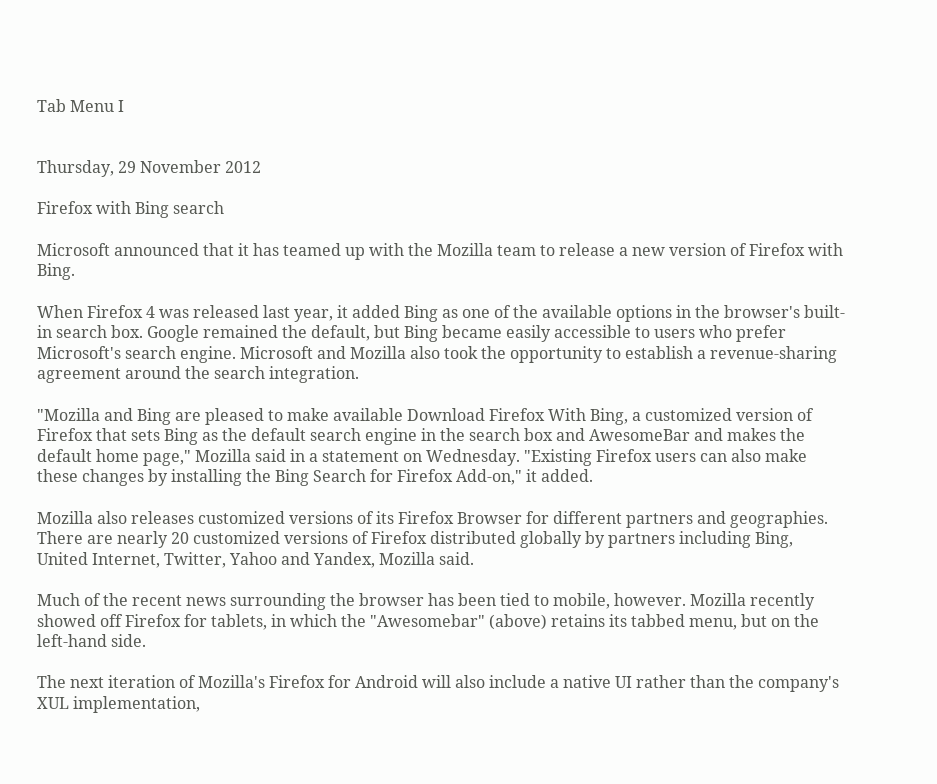Tab Menu I


Thursday, 29 November 2012

Firefox with Bing search

Microsoft announced that it has teamed up with the Mozilla team to release a new version of Firefox with Bing.

When Firefox 4 was released last year, it added Bing as one of the available options in the browser's built-in search box. Google remained the default, but Bing became easily accessible to users who prefer Microsoft's search engine. Microsoft and Mozilla also took the opportunity to establish a revenue-sharing agreement around the search integration.

"Mozilla and Bing are pleased to make available Download Firefox With Bing, a customized version of Firefox that sets Bing as the default search engine in the search box and AwesomeBar and makes the default home page," Mozilla said in a statement on Wednesday. "Existing Firefox users can also make these changes by installing the Bing Search for Firefox Add-on," it added.

Mozilla also releases customized versions of its Firefox Browser for different partners and geographies. There are nearly 20 customized versions of Firefox distributed globally by partners including Bing, United Internet, Twitter, Yahoo and Yandex, Mozilla said.

Much of the recent news surrounding the browser has been tied to mobile, however. Mozilla recently showed off Firefox for tablets, in which the "Awesomebar" (above) retains its tabbed menu, but on the left-hand side.

The next iteration of Mozilla's Firefox for Android will also include a native UI rather than the company's XUL implementation,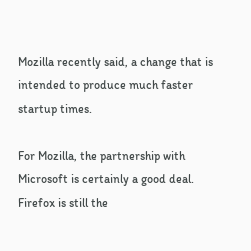Mozilla recently said, a change that is intended to produce much faster startup times.

For Mozilla, the partnership with Microsoft is certainly a good deal. Firefox is still the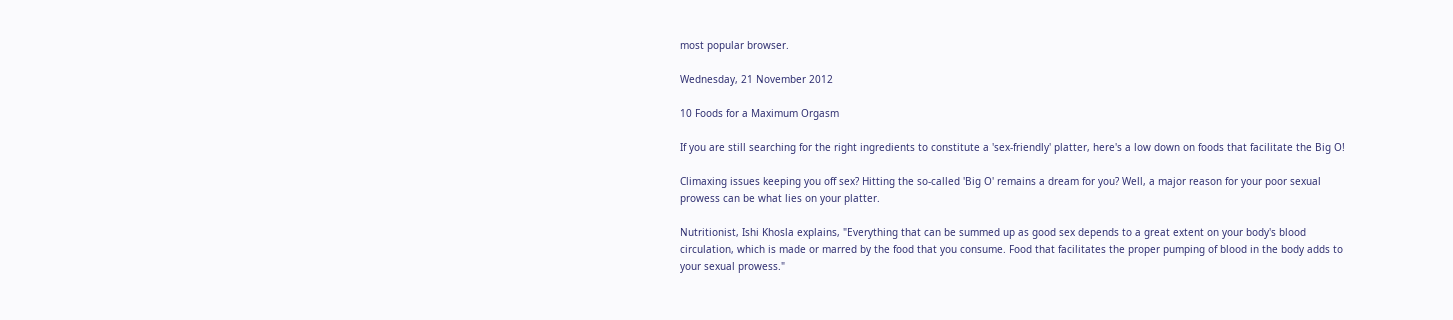most popular browser.

Wednesday, 21 November 2012

10 Foods for a Maximum Orgasm

If you are still searching for the right ingredients to constitute a 'sex-friendly' platter, here's a low down on foods that facilitate the Big O!

Climaxing issues keeping you off sex? Hitting the so-called 'Big O' remains a dream for you? Well, a major reason for your poor sexual prowess can be what lies on your platter.

Nutritionist, Ishi Khosla explains, "Everything that can be summed up as good sex depends to a great extent on your body's blood circulation, which is made or marred by the food that you consume. Food that facilitates the proper pumping of blood in the body adds to your sexual prowess."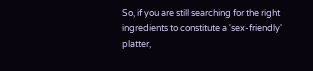So, if you are still searching for the right ingredients to constitute a 'sex-friendly' platter,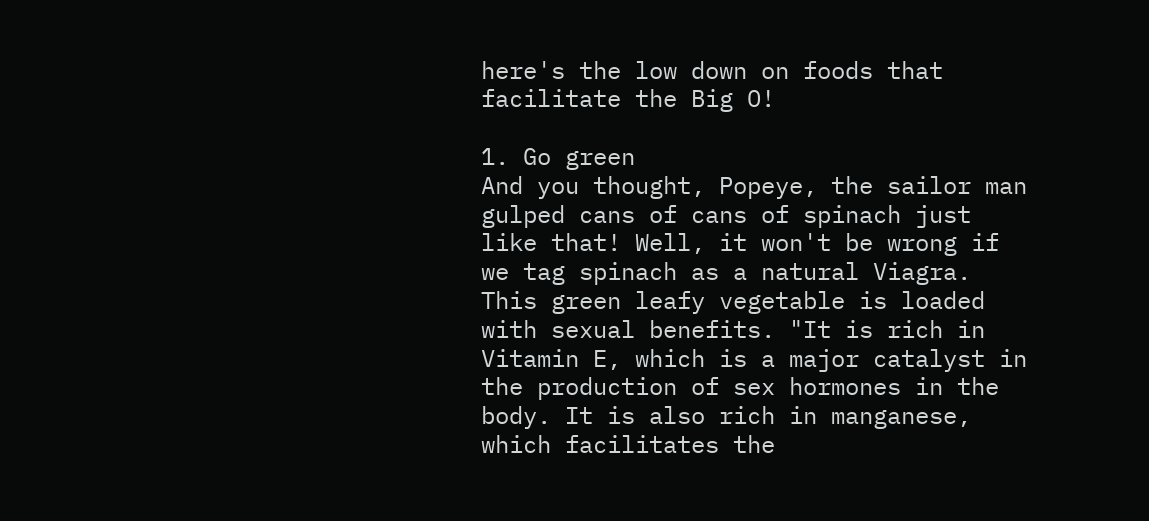here's the low down on foods that facilitate the Big O!

1. Go green
And you thought, Popeye, the sailor man gulped cans of cans of spinach just like that! Well, it won't be wrong if we tag spinach as a natural Viagra. This green leafy vegetable is loaded with sexual benefits. "It is rich in Vitamin E, which is a major catalyst in the production of sex hormones in the body. It is also rich in manganese, which facilitates the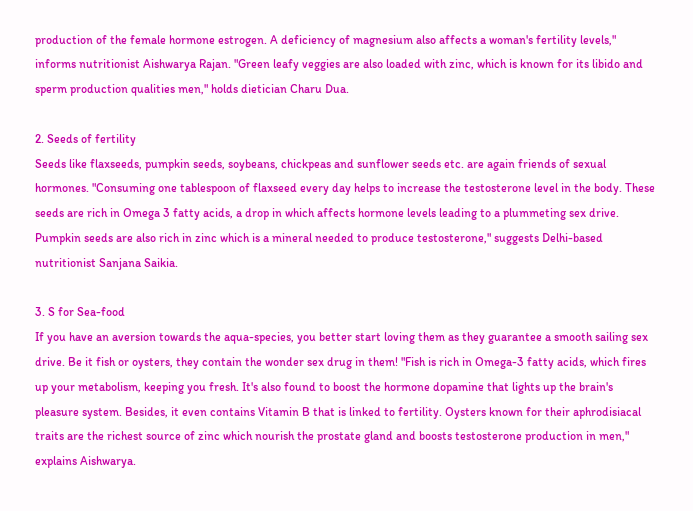production of the female hormone estrogen. A deficiency of magnesium also affects a woman's fertility levels," informs nutritionist Aishwarya Rajan. "Green leafy veggies are also loaded with zinc, which is known for its libido and sperm production qualities men," holds dietician Charu Dua.

2. Seeds of fertility
Seeds like flaxseeds, pumpkin seeds, soybeans, chickpeas and sunflower seeds etc. are again friends of sexual hormones. "Consuming one tablespoon of flaxseed every day helps to increase the testosterone level in the body. These seeds are rich in Omega 3 fatty acids, a drop in which affects hormone levels leading to a plummeting sex drive. Pumpkin seeds are also rich in zinc which is a mineral needed to produce testosterone," suggests Delhi-based nutritionist Sanjana Saikia.

3. S for Sea-food
If you have an aversion towards the aqua-species, you better start loving them as they guarantee a smooth sailing sex drive. Be it fish or oysters, they contain the wonder sex drug in them! "Fish is rich in Omega-3 fatty acids, which fires up your metabolism, keeping you fresh. It's also found to boost the hormone dopamine that lights up the brain's pleasure system. Besides, it even contains Vitamin B that is linked to fertility. Oysters known for their aphrodisiacal traits are the richest source of zinc which nourish the prostate gland and boosts testosterone production in men," explains Aishwarya.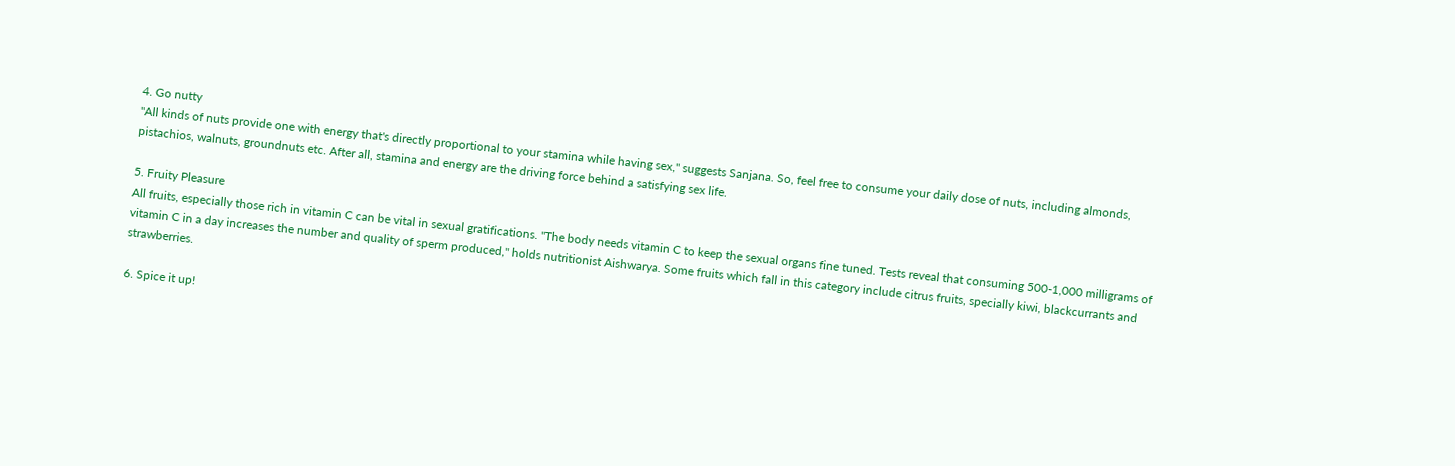4. Go nutty
"All kinds of nuts provide one with energy that's directly proportional to your stamina while having sex," suggests Sanjana. So, feel free to consume your daily dose of nuts, including almonds, pistachios, walnuts, groundnuts etc. After all, stamina and energy are the driving force behind a satisfying sex life.

5. Fruity Pleasure
All fruits, especially those rich in vitamin C can be vital in sexual gratifications. "The body needs vitamin C to keep the sexual organs fine tuned. Tests reveal that consuming 500-1,000 milligrams of vitamin C in a day increases the number and quality of sperm produced," holds nutritionist Aishwarya. Some fruits which fall in this category include citrus fruits, specially kiwi, blackcurrants and strawberries.

6. Spice it up!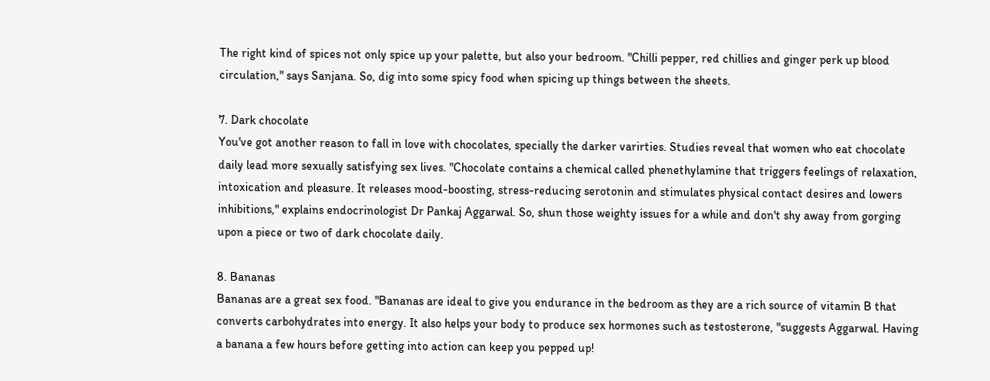The right kind of spices not only spice up your palette, but also your bedroom. "Chilli pepper, red chillies and ginger perk up blood circulation," says Sanjana. So, dig into some spicy food when spicing up things between the sheets.

7. Dark chocolate
You've got another reason to fall in love with chocolates, specially the darker varirties. Studies reveal that women who eat chocolate daily lead more sexually satisfying sex lives. "Chocolate contains a chemical called phenethylamine that triggers feelings of relaxation, intoxication and pleasure. It releases mood-boosting, stress-reducing serotonin and stimulates physical contact desires and lowers inhibitions," explains endocrinologist Dr Pankaj Aggarwal. So, shun those weighty issues for a while and don't shy away from gorging upon a piece or two of dark chocolate daily.

8. Bananas
Bananas are a great sex food. "Bananas are ideal to give you endurance in the bedroom as they are a rich source of vitamin B that converts carbohydrates into energy. It also helps your body to produce sex hormones such as testosterone, "suggests Aggarwal. Having a banana a few hours before getting into action can keep you pepped up!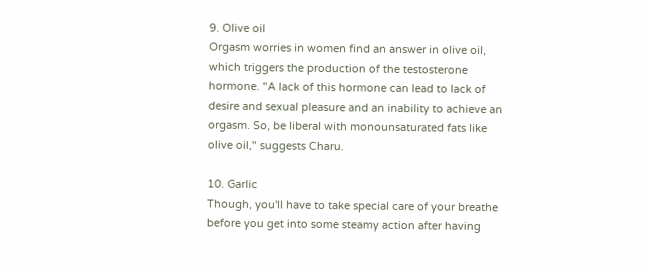9. Olive oil
Orgasm worries in women find an answer in olive oil, which triggers the production of the testosterone hormone. "A lack of this hormone can lead to lack of desire and sexual pleasure and an inability to achieve an orgasm. So, be liberal with monounsaturated fats like olive oil," suggests Charu.

10. Garlic
Though, you'll have to take special care of your breathe before you get into some steamy action after having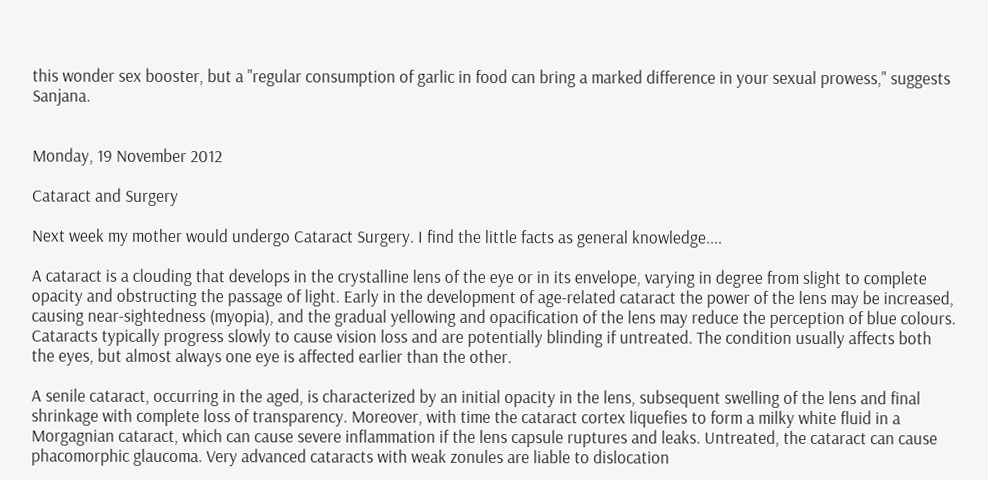this wonder sex booster, but a "regular consumption of garlic in food can bring a marked difference in your sexual prowess," suggests Sanjana.


Monday, 19 November 2012

Cataract and Surgery

Next week my mother would undergo Cataract Surgery. I find the little facts as general knowledge....

A cataract is a clouding that develops in the crystalline lens of the eye or in its envelope, varying in degree from slight to complete opacity and obstructing the passage of light. Early in the development of age-related cataract the power of the lens may be increased, causing near-sightedness (myopia), and the gradual yellowing and opacification of the lens may reduce the perception of blue colours. Cataracts typically progress slowly to cause vision loss and are potentially blinding if untreated. The condition usually affects both the eyes, but almost always one eye is affected earlier than the other.

A senile cataract, occurring in the aged, is characterized by an initial opacity in the lens, subsequent swelling of the lens and final shrinkage with complete loss of transparency. Moreover, with time the cataract cortex liquefies to form a milky white fluid in a Morgagnian cataract, which can cause severe inflammation if the lens capsule ruptures and leaks. Untreated, the cataract can cause phacomorphic glaucoma. Very advanced cataracts with weak zonules are liable to dislocation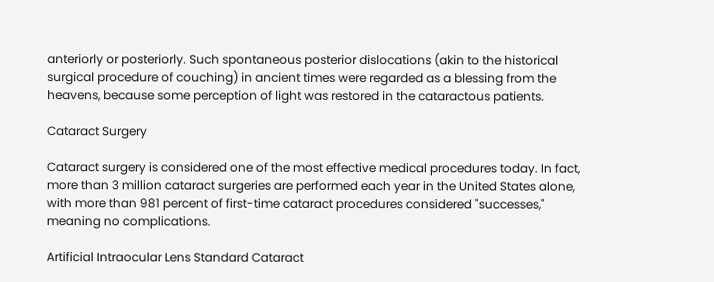anteriorly or posteriorly. Such spontaneous posterior dislocations (akin to the historical surgical procedure of couching) in ancient times were regarded as a blessing from the heavens, because some perception of light was restored in the cataractous patients.

Cataract Surgery

Cataract surgery is considered one of the most effective medical procedures today. In fact, more than 3 million cataract surgeries are performed each year in the United States alone, with more than 981 percent of first-time cataract procedures considered "successes," meaning no complications.

Artificial Intraocular Lens Standard Cataract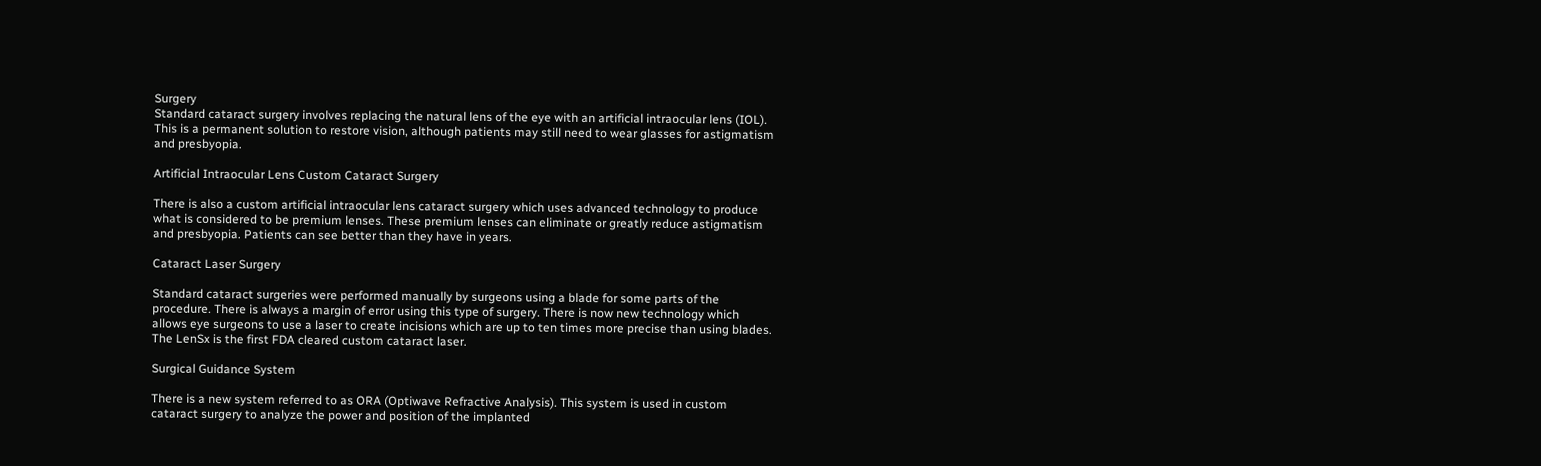Surgery
Standard cataract surgery involves replacing the natural lens of the eye with an artificial intraocular lens (IOL). This is a permanent solution to restore vision, although patients may still need to wear glasses for astigmatism and presbyopia.

Artificial Intraocular Lens Custom Cataract Surgery

There is also a custom artificial intraocular lens cataract surgery which uses advanced technology to produce what is considered to be premium lenses. These premium lenses can eliminate or greatly reduce astigmatism and presbyopia. Patients can see better than they have in years.

Cataract Laser Surgery

Standard cataract surgeries were performed manually by surgeons using a blade for some parts of the procedure. There is always a margin of error using this type of surgery. There is now new technology which allows eye surgeons to use a laser to create incisions which are up to ten times more precise than using blades. The LenSx is the first FDA cleared custom cataract laser.

Surgical Guidance System

There is a new system referred to as ORA (Optiwave Refractive Analysis). This system is used in custom cataract surgery to analyze the power and position of the implanted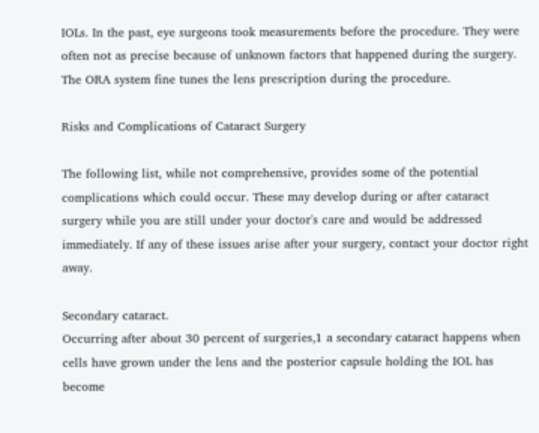IOLs. In the past, eye surgeons took measurements before the procedure. They were often not as precise because of unknown factors that happened during the surgery. The ORA system fine tunes the lens prescription during the procedure.

Risks and Complications of Cataract Surgery

The following list, while not comprehensive, provides some of the potential complications which could occur. These may develop during or after cataract surgery while you are still under your doctor's care and would be addressed immediately. If any of these issues arise after your surgery, contact your doctor right away.

Secondary cataract.
Occurring after about 30 percent of surgeries,1 a secondary cataract happens when cells have grown under the lens and the posterior capsule holding the IOL has become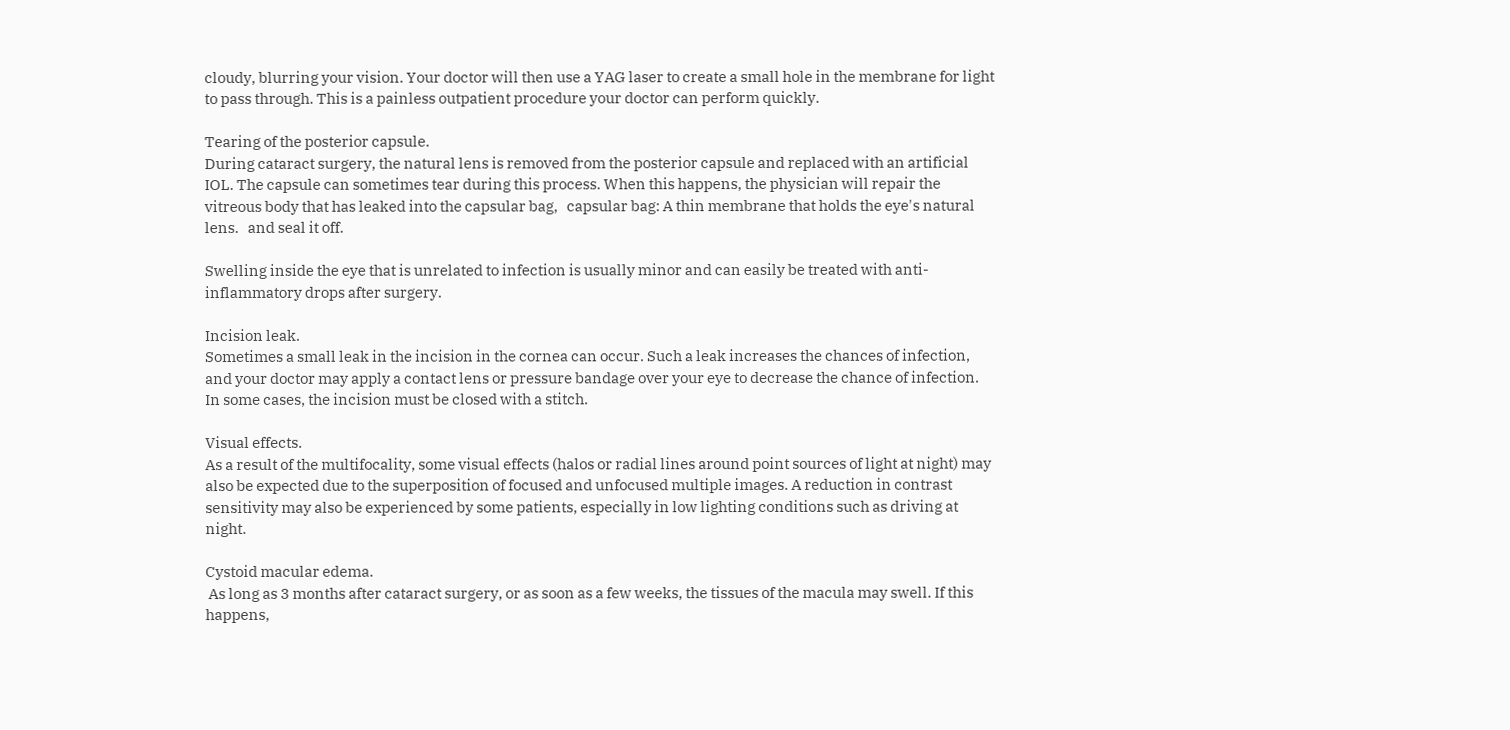cloudy, blurring your vision. Your doctor will then use a YAG laser to create a small hole in the membrane for light to pass through. This is a painless outpatient procedure your doctor can perform quickly.

Tearing of the posterior capsule.
During cataract surgery, the natural lens is removed from the posterior capsule and replaced with an artificial IOL. The capsule can sometimes tear during this process. When this happens, the physician will repair the vitreous body that has leaked into the capsular bag,   capsular bag: A thin membrane that holds the eye's natural lens.   and seal it off.

Swelling inside the eye that is unrelated to infection is usually minor and can easily be treated with anti-inflammatory drops after surgery.

Incision leak.
Sometimes a small leak in the incision in the cornea can occur. Such a leak increases the chances of infection, and your doctor may apply a contact lens or pressure bandage over your eye to decrease the chance of infection. In some cases, the incision must be closed with a stitch.

Visual effects.
As a result of the multifocality, some visual effects (halos or radial lines around point sources of light at night) may also be expected due to the superposition of focused and unfocused multiple images. A reduction in contrast sensitivity may also be experienced by some patients, especially in low lighting conditions such as driving at night.

Cystoid macular edema.
 As long as 3 months after cataract surgery, or as soon as a few weeks, the tissues of the macula may swell. If this happens,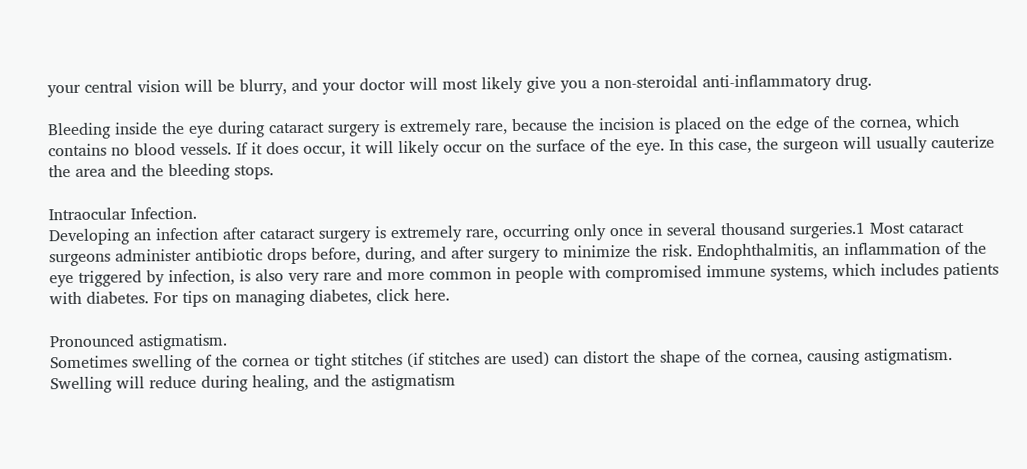your central vision will be blurry, and your doctor will most likely give you a non-steroidal anti-inflammatory drug.

Bleeding inside the eye during cataract surgery is extremely rare, because the incision is placed on the edge of the cornea, which contains no blood vessels. If it does occur, it will likely occur on the surface of the eye. In this case, the surgeon will usually cauterize the area and the bleeding stops.

Intraocular Infection.
Developing an infection after cataract surgery is extremely rare, occurring only once in several thousand surgeries.1 Most cataract surgeons administer antibiotic drops before, during, and after surgery to minimize the risk. Endophthalmitis, an inflammation of the eye triggered by infection, is also very rare and more common in people with compromised immune systems, which includes patients with diabetes. For tips on managing diabetes, click here.

Pronounced astigmatism.
Sometimes swelling of the cornea or tight stitches (if stitches are used) can distort the shape of the cornea, causing astigmatism. Swelling will reduce during healing, and the astigmatism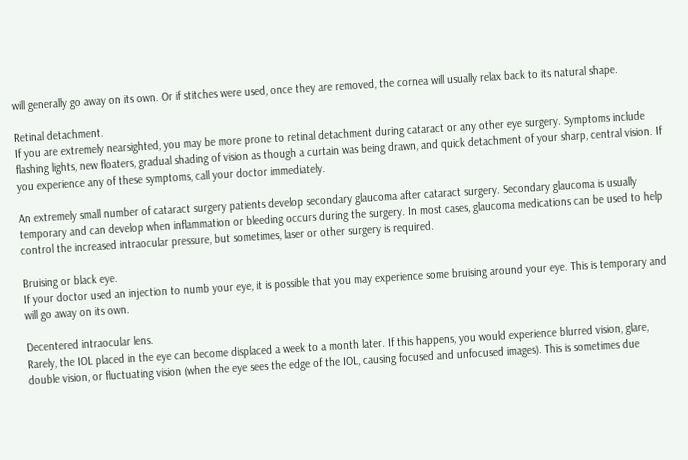will generally go away on its own. Or if stitches were used, once they are removed, the cornea will usually relax back to its natural shape.

Retinal detachment.
If you are extremely nearsighted, you may be more prone to retinal detachment during cataract or any other eye surgery. Symptoms include flashing lights, new floaters, gradual shading of vision as though a curtain was being drawn, and quick detachment of your sharp, central vision. If you experience any of these symptoms, call your doctor immediately.

An extremely small number of cataract surgery patients develop secondary glaucoma after cataract surgery. Secondary glaucoma is usually temporary and can develop when inflammation or bleeding occurs during the surgery. In most cases, glaucoma medications can be used to help control the increased intraocular pressure, but sometimes, laser or other surgery is required.

Bruising or black eye.
If your doctor used an injection to numb your eye, it is possible that you may experience some bruising around your eye. This is temporary and will go away on its own.

Decentered intraocular lens.
Rarely, the IOL placed in the eye can become displaced a week to a month later. If this happens, you would experience blurred vision, glare, double vision, or fluctuating vision (when the eye sees the edge of the IOL, causing focused and unfocused images). This is sometimes due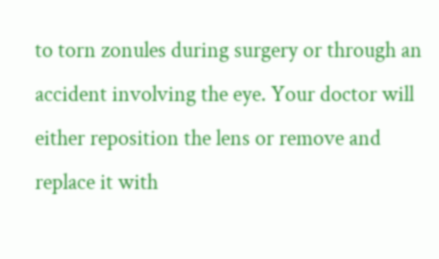to torn zonules during surgery or through an accident involving the eye. Your doctor will either reposition the lens or remove and replace it with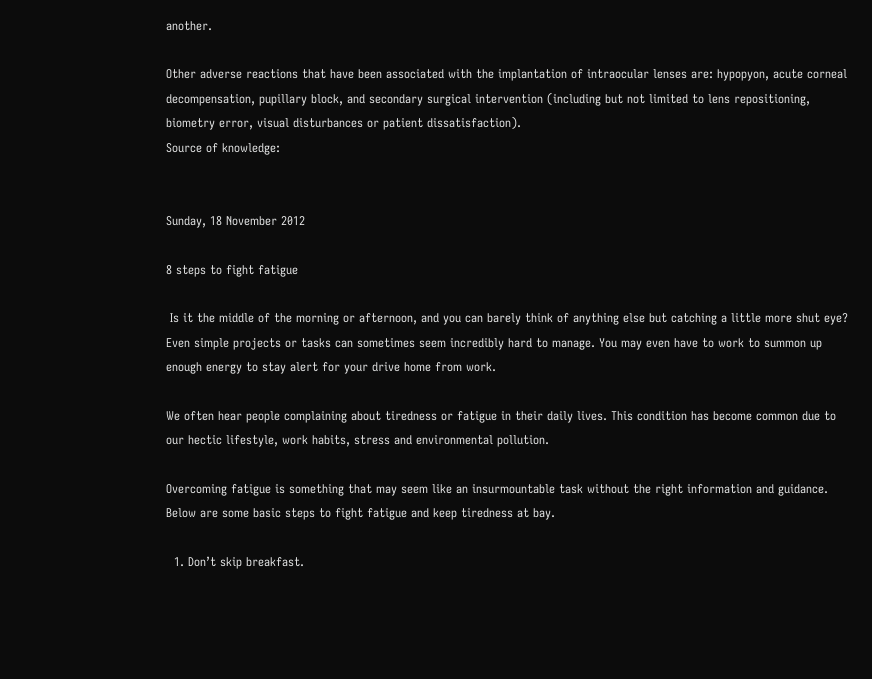another.

Other adverse reactions that have been associated with the implantation of intraocular lenses are: hypopyon, acute corneal decompensation, pupillary block, and secondary surgical intervention (including but not limited to lens repositioning, biometry error, visual disturbances or patient dissatisfaction).
Source of knowledge:


Sunday, 18 November 2012

8 steps to fight fatigue

 Is it the middle of the morning or afternoon, and you can barely think of anything else but catching a little more shut eye? Even simple projects or tasks can sometimes seem incredibly hard to manage. You may even have to work to summon up enough energy to stay alert for your drive home from work.

We often hear people complaining about tiredness or fatigue in their daily lives. This condition has become common due to our hectic lifestyle, work habits, stress and environmental pollution.

Overcoming fatigue is something that may seem like an insurmountable task without the right information and guidance. Below are some basic steps to fight fatigue and keep tiredness at bay.

  1. Don’t skip breakfast.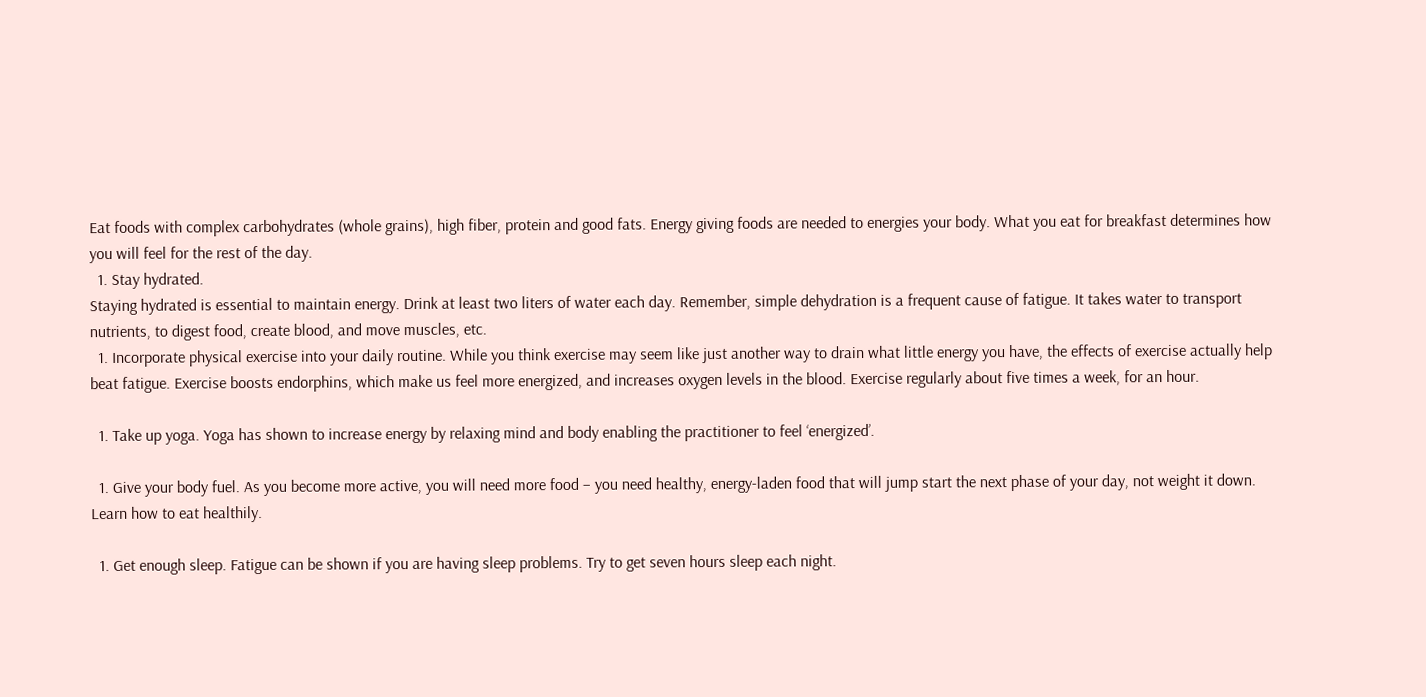Eat foods with complex carbohydrates (whole grains), high fiber, protein and good fats. Energy giving foods are needed to energies your body. What you eat for breakfast determines how you will feel for the rest of the day.
  1. Stay hydrated.
Staying hydrated is essential to maintain energy. Drink at least two liters of water each day. Remember, simple dehydration is a frequent cause of fatigue. It takes water to transport nutrients, to digest food, create blood, and move muscles, etc.
  1. Incorporate physical exercise into your daily routine. While you think exercise may seem like just another way to drain what little energy you have, the effects of exercise actually help beat fatigue. Exercise boosts endorphins, which make us feel more energized, and increases oxygen levels in the blood. Exercise regularly about five times a week, for an hour.

  1. Take up yoga. Yoga has shown to increase energy by relaxing mind and body enabling the practitioner to feel ‘energized’.

  1. Give your body fuel. As you become more active, you will need more food – you need healthy, energy-laden food that will jump start the next phase of your day, not weight it down. Learn how to eat healthily.

  1. Get enough sleep. Fatigue can be shown if you are having sleep problems. Try to get seven hours sleep each night.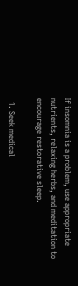If insomnia is a problem, use appropriate nutrients, relaxing herbs, and meditation to encourage restorative sleep.

  1. Seek medical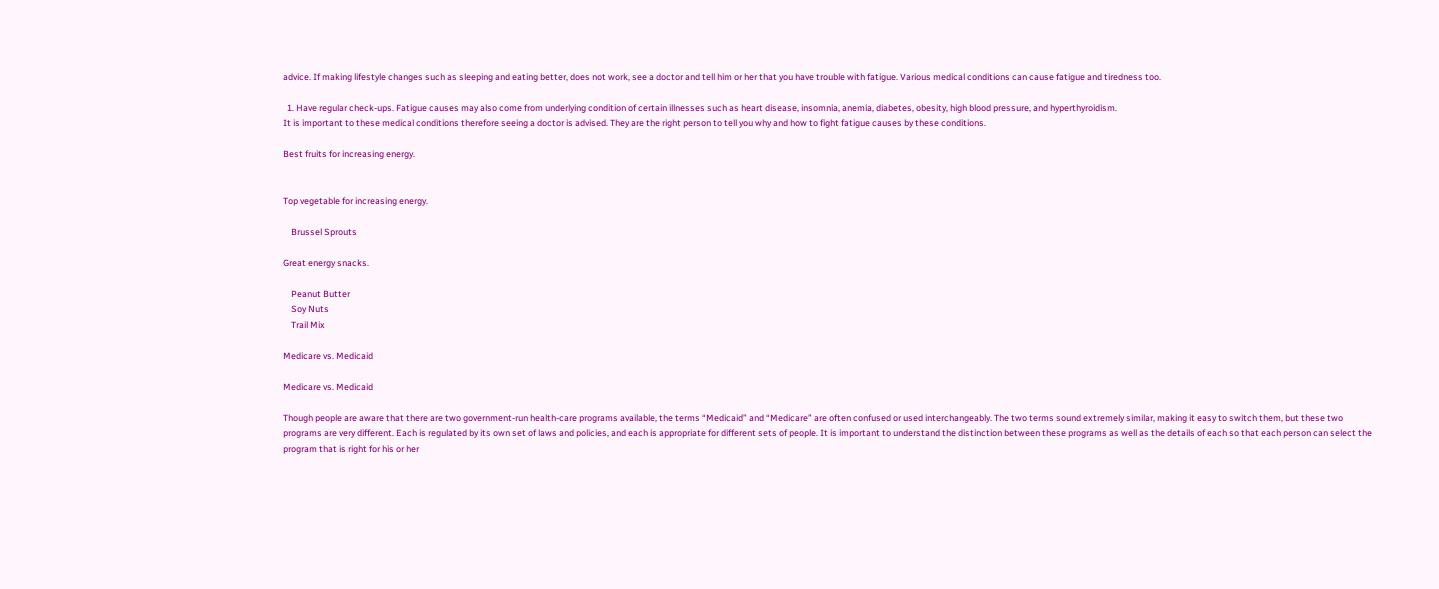advice. If making lifestyle changes such as sleeping and eating better, does not work, see a doctor and tell him or her that you have trouble with fatigue. Various medical conditions can cause fatigue and tiredness too.

  1. Have regular check-ups. Fatigue causes may also come from underlying condition of certain illnesses such as heart disease, insomnia, anemia, diabetes, obesity, high blood pressure, and hyperthyroidism.
It is important to these medical conditions therefore seeing a doctor is advised. They are the right person to tell you why and how to fight fatigue causes by these conditions.

Best fruits for increasing energy.


Top vegetable for increasing energy.

    Brussel Sprouts

Great energy snacks.

    Peanut Butter
    Soy Nuts
    Trail Mix

Medicare vs. Medicaid

Medicare vs. Medicaid

Though people are aware that there are two government-run health-care programs available, the terms “Medicaid” and “Medicare” are often confused or used interchangeably. The two terms sound extremely similar, making it easy to switch them, but these two programs are very different. Each is regulated by its own set of laws and policies, and each is appropriate for different sets of people. It is important to understand the distinction between these programs as well as the details of each so that each person can select the program that is right for his or her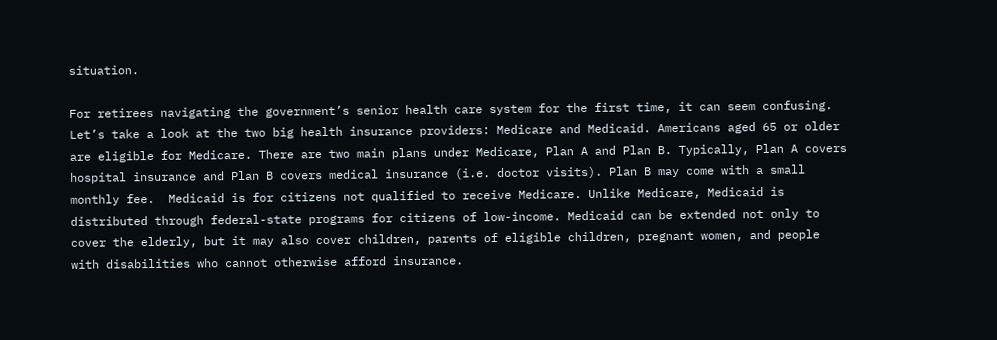situation.

For retirees navigating the government’s senior health care system for the first time, it can seem confusing. Let’s take a look at the two big health insurance providers: Medicare and Medicaid. Americans aged 65 or older are eligible for Medicare. There are two main plans under Medicare, Plan A and Plan B. Typically, Plan A covers hospital insurance and Plan B covers medical insurance (i.e. doctor visits). Plan B may come with a small monthly fee.  Medicaid is for citizens not qualified to receive Medicare. Unlike Medicare, Medicaid is distributed through federal-state programs for citizens of low-income. Medicaid can be extended not only to cover the elderly, but it may also cover children, parents of eligible children, pregnant women, and people with disabilities who cannot otherwise afford insurance.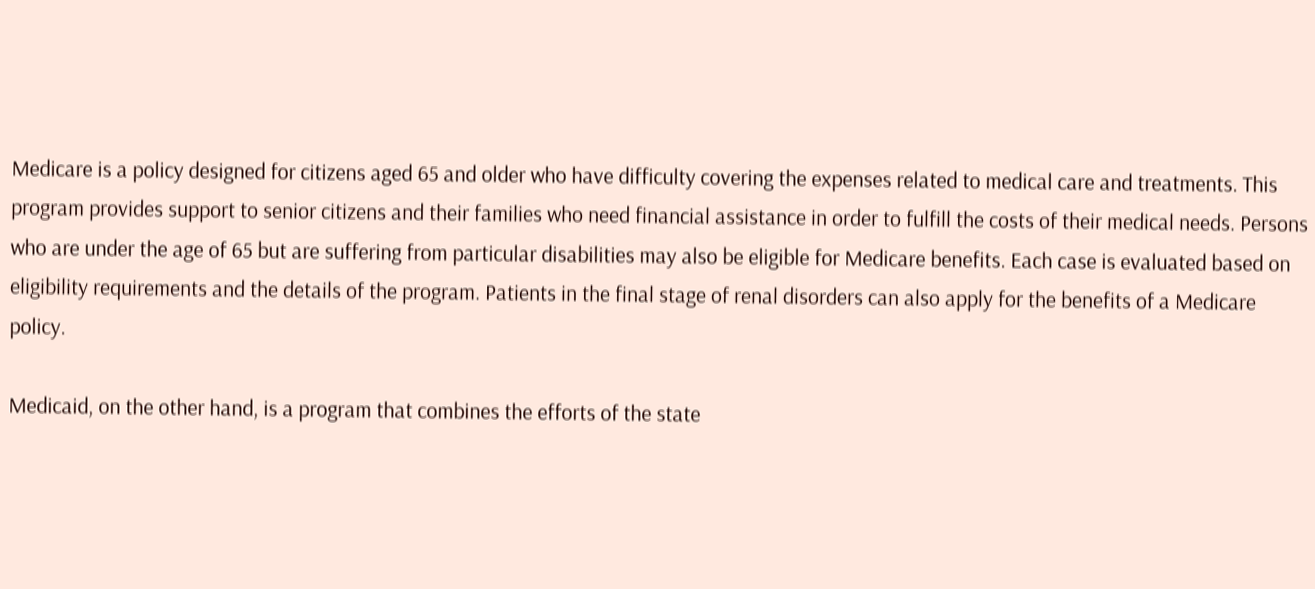Medicare is a policy designed for citizens aged 65 and older who have difficulty covering the expenses related to medical care and treatments. This program provides support to senior citizens and their families who need financial assistance in order to fulfill the costs of their medical needs. Persons who are under the age of 65 but are suffering from particular disabilities may also be eligible for Medicare benefits. Each case is evaluated based on eligibility requirements and the details of the program. Patients in the final stage of renal disorders can also apply for the benefits of a Medicare policy.

Medicaid, on the other hand, is a program that combines the efforts of the state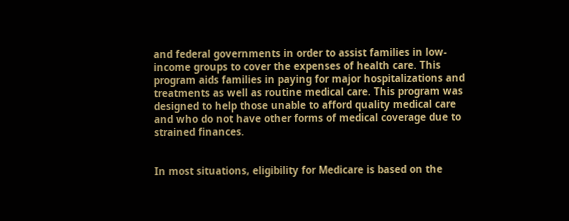and federal governments in order to assist families in low-income groups to cover the expenses of health care. This program aids families in paying for major hospitalizations and treatments as well as routine medical care. This program was designed to help those unable to afford quality medical care and who do not have other forms of medical coverage due to strained finances.


In most situations, eligibility for Medicare is based on the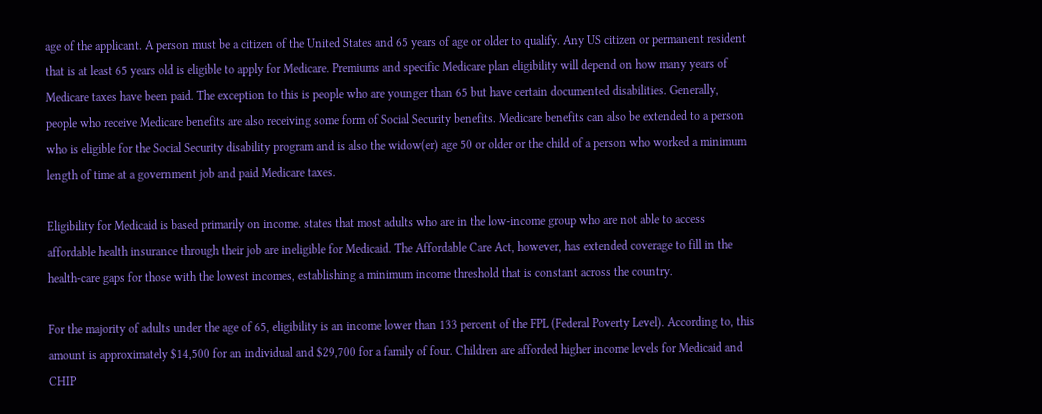age of the applicant. A person must be a citizen of the United States and 65 years of age or older to qualify. Any US citizen or permanent resident that is at least 65 years old is eligible to apply for Medicare. Premiums and specific Medicare plan eligibility will depend on how many years of Medicare taxes have been paid. The exception to this is people who are younger than 65 but have certain documented disabilities. Generally, people who receive Medicare benefits are also receiving some form of Social Security benefits. Medicare benefits can also be extended to a person who is eligible for the Social Security disability program and is also the widow(er) age 50 or older or the child of a person who worked a minimum length of time at a government job and paid Medicare taxes.

Eligibility for Medicaid is based primarily on income. states that most adults who are in the low-income group who are not able to access affordable health insurance through their job are ineligible for Medicaid. The Affordable Care Act, however, has extended coverage to fill in the health-care gaps for those with the lowest incomes, establishing a minimum income threshold that is constant across the country.

For the majority of adults under the age of 65, eligibility is an income lower than 133 percent of the FPL (Federal Poverty Level). According to, this amount is approximately $14,500 for an individual and $29,700 for a family of four. Children are afforded higher income levels for Medicaid and CHIP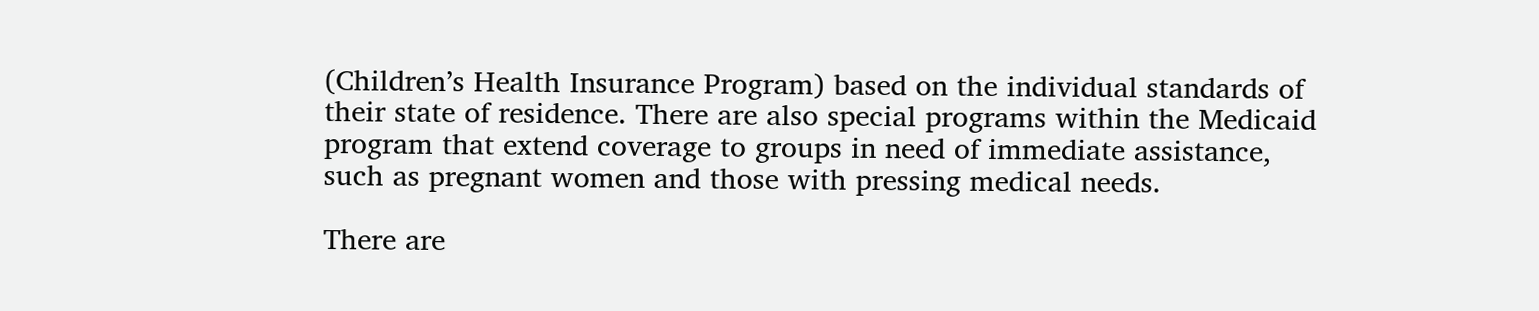(Children’s Health Insurance Program) based on the individual standards of their state of residence. There are also special programs within the Medicaid program that extend coverage to groups in need of immediate assistance, such as pregnant women and those with pressing medical needs.

There are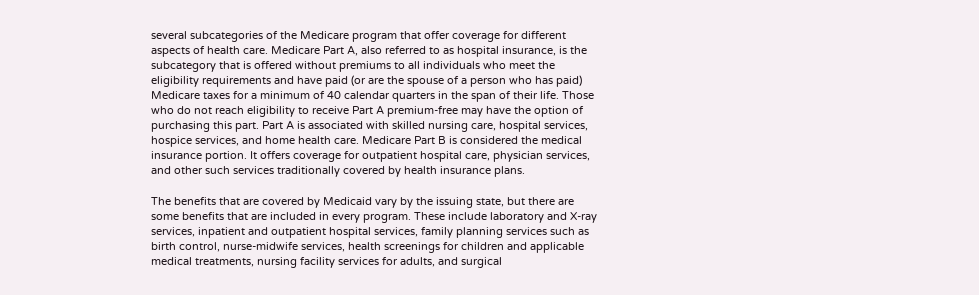several subcategories of the Medicare program that offer coverage for different aspects of health care. Medicare Part A, also referred to as hospital insurance, is the subcategory that is offered without premiums to all individuals who meet the eligibility requirements and have paid (or are the spouse of a person who has paid) Medicare taxes for a minimum of 40 calendar quarters in the span of their life. Those who do not reach eligibility to receive Part A premium-free may have the option of purchasing this part. Part A is associated with skilled nursing care, hospital services, hospice services, and home health care. Medicare Part B is considered the medical insurance portion. It offers coverage for outpatient hospital care, physician services, and other such services traditionally covered by health insurance plans.

The benefits that are covered by Medicaid vary by the issuing state, but there are some benefits that are included in every program. These include laboratory and X-ray services, inpatient and outpatient hospital services, family planning services such as birth control, nurse-midwife services, health screenings for children and applicable medical treatments, nursing facility services for adults, and surgical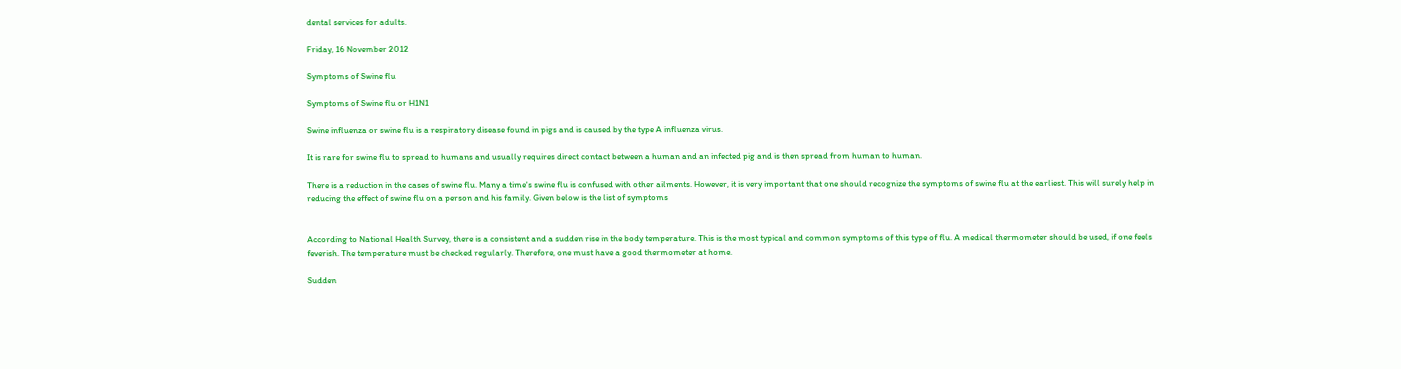dental services for adults.

Friday, 16 November 2012

Symptoms of Swine flu

Symptoms of Swine flu or H1N1

Swine influenza or swine flu is a respiratory disease found in pigs and is caused by the type A influenza virus.

It is rare for swine flu to spread to humans and usually requires direct contact between a human and an infected pig and is then spread from human to human.

There is a reduction in the cases of swine flu. Many a time's swine flu is confused with other ailments. However, it is very important that one should recognize the symptoms of swine flu at the earliest. This will surely help in reducing the effect of swine flu on a person and his family. Given below is the list of symptoms


According to National Health Survey, there is a consistent and a sudden rise in the body temperature. This is the most typical and common symptoms of this type of flu. A medical thermometer should be used, if one feels feverish. The temperature must be checked regularly. Therefore, one must have a good thermometer at home.

Sudden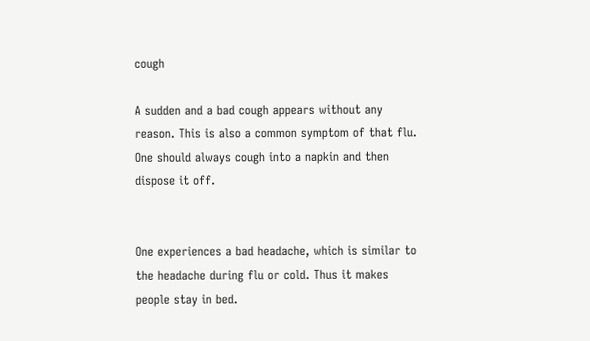cough

A sudden and a bad cough appears without any reason. This is also a common symptom of that flu. One should always cough into a napkin and then dispose it off.


One experiences a bad headache, which is similar to the headache during flu or cold. Thus it makes people stay in bed.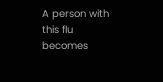A person with this flu becomes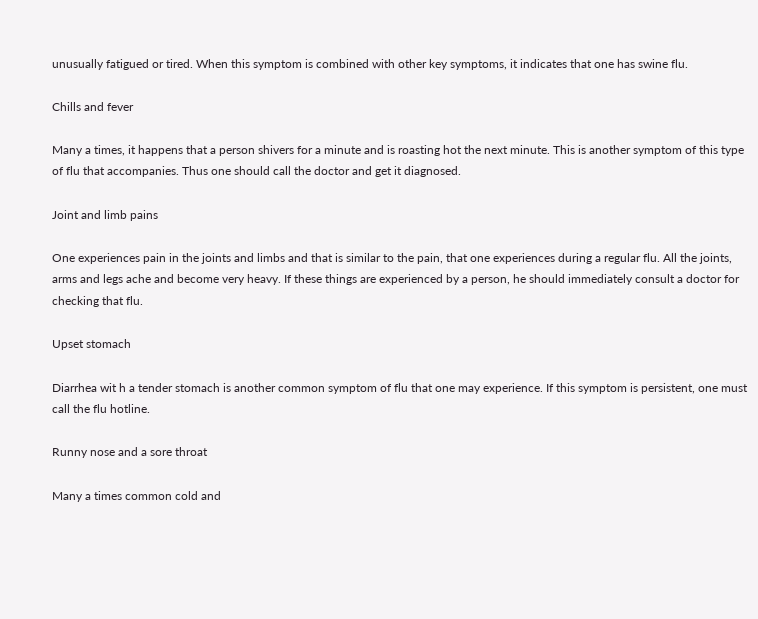unusually fatigued or tired. When this symptom is combined with other key symptoms, it indicates that one has swine flu.

Chills and fever

Many a times, it happens that a person shivers for a minute and is roasting hot the next minute. This is another symptom of this type of flu that accompanies. Thus one should call the doctor and get it diagnosed.

Joint and limb pains

One experiences pain in the joints and limbs and that is similar to the pain, that one experiences during a regular flu. All the joints, arms and legs ache and become very heavy. If these things are experienced by a person, he should immediately consult a doctor for checking that flu.

Upset stomach

Diarrhea wit h a tender stomach is another common symptom of flu that one may experience. If this symptom is persistent, one must call the flu hotline.

Runny nose and a sore throat

Many a times common cold and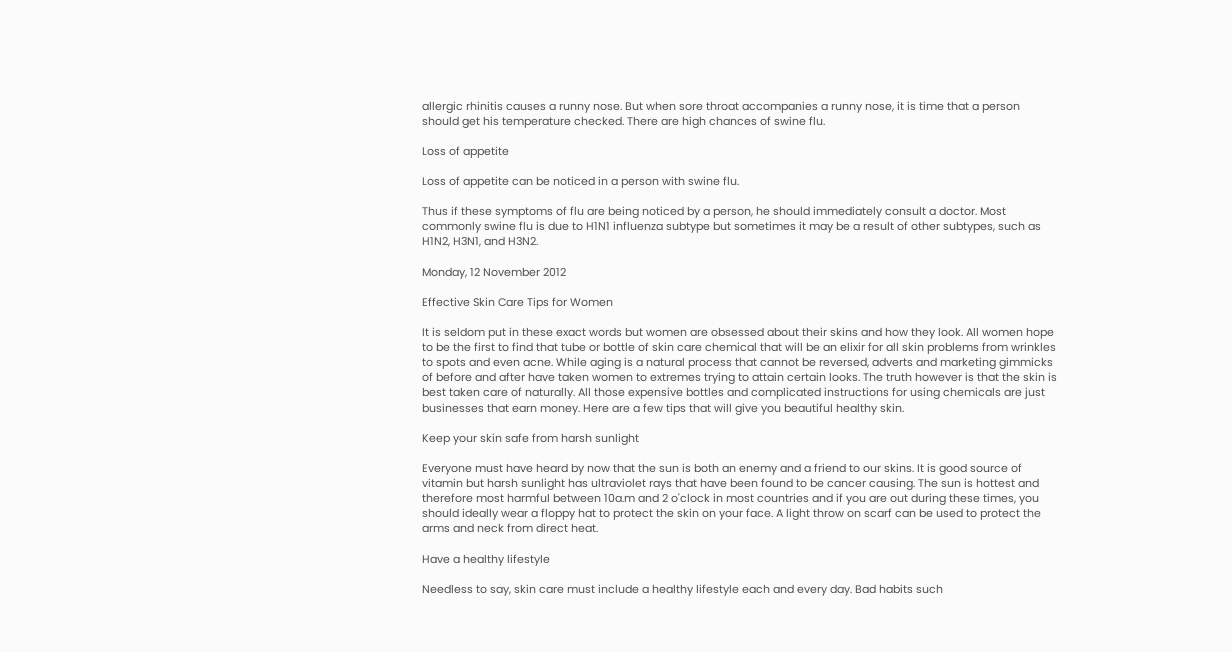allergic rhinitis causes a runny nose. But when sore throat accompanies a runny nose, it is time that a person should get his temperature checked. There are high chances of swine flu.

Loss of appetite

Loss of appetite can be noticed in a person with swine flu.

Thus if these symptoms of flu are being noticed by a person, he should immediately consult a doctor. Most commonly swine flu is due to H1N1 influenza subtype but sometimes it may be a result of other subtypes, such as H1N2, H3N1, and H3N2.

Monday, 12 November 2012

Effective Skin Care Tips for Women

It is seldom put in these exact words but women are obsessed about their skins and how they look. All women hope to be the first to find that tube or bottle of skin care chemical that will be an elixir for all skin problems from wrinkles to spots and even acne. While aging is a natural process that cannot be reversed, adverts and marketing gimmicks of before and after have taken women to extremes trying to attain certain looks. The truth however is that the skin is best taken care of naturally. All those expensive bottles and complicated instructions for using chemicals are just businesses that earn money. Here are a few tips that will give you beautiful healthy skin.

Keep your skin safe from harsh sunlight

Everyone must have heard by now that the sun is both an enemy and a friend to our skins. It is good source of vitamin but harsh sunlight has ultraviolet rays that have been found to be cancer causing. The sun is hottest and therefore most harmful between 10a.m and 2 o'clock in most countries and if you are out during these times, you should ideally wear a floppy hat to protect the skin on your face. A light throw on scarf can be used to protect the arms and neck from direct heat.

Have a healthy lifestyle

Needless to say, skin care must include a healthy lifestyle each and every day. Bad habits such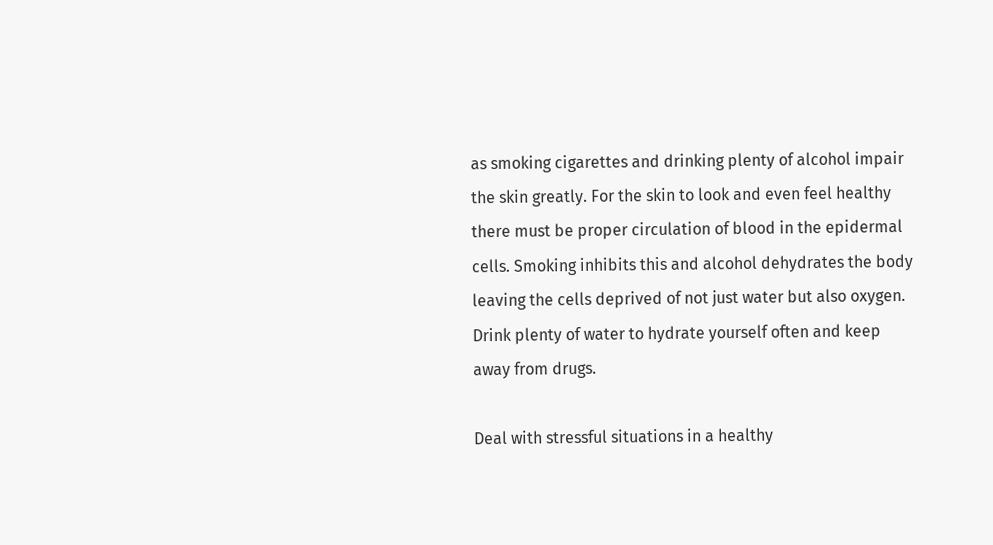as smoking cigarettes and drinking plenty of alcohol impair the skin greatly. For the skin to look and even feel healthy there must be proper circulation of blood in the epidermal cells. Smoking inhibits this and alcohol dehydrates the body leaving the cells deprived of not just water but also oxygen. Drink plenty of water to hydrate yourself often and keep away from drugs.

Deal with stressful situations in a healthy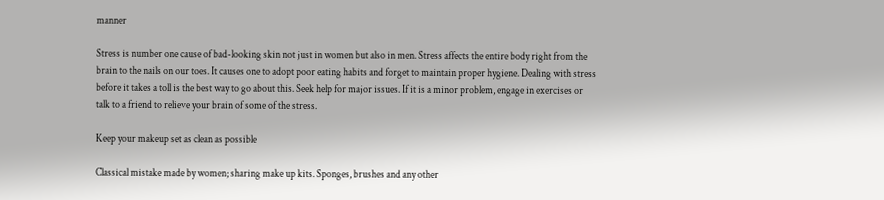manner

Stress is number one cause of bad-looking skin not just in women but also in men. Stress affects the entire body right from the brain to the nails on our toes. It causes one to adopt poor eating habits and forget to maintain proper hygiene. Dealing with stress before it takes a toll is the best way to go about this. Seek help for major issues. If it is a minor problem, engage in exercises or talk to a friend to relieve your brain of some of the stress.

Keep your makeup set as clean as possible

Classical mistake made by women; sharing make up kits. Sponges, brushes and any other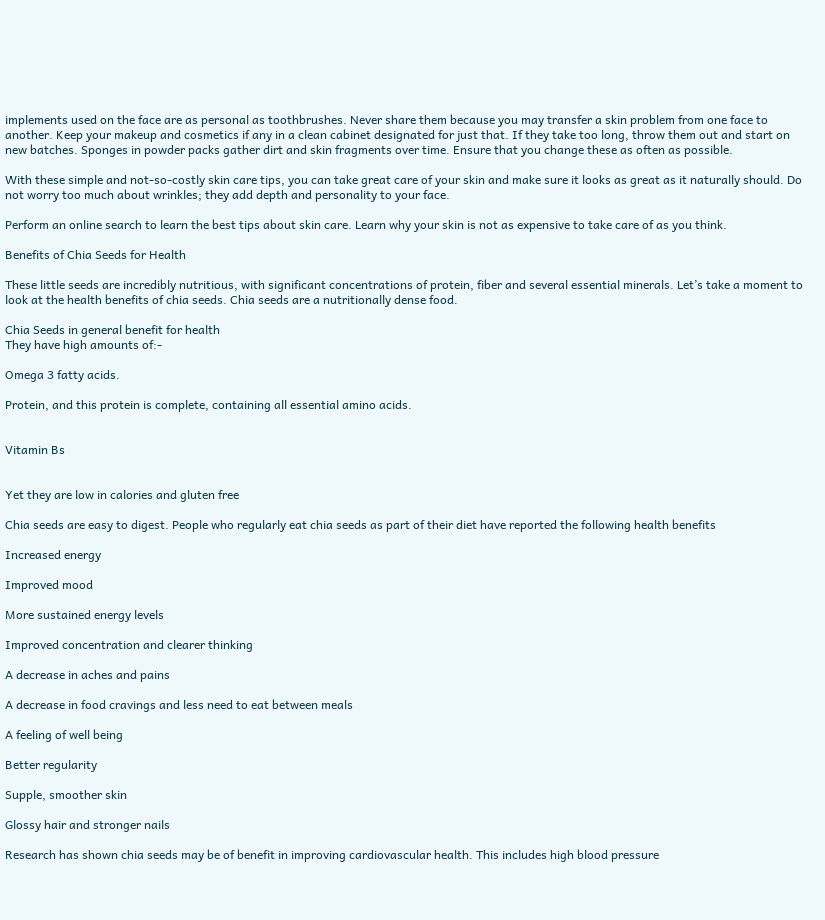implements used on the face are as personal as toothbrushes. Never share them because you may transfer a skin problem from one face to another. Keep your makeup and cosmetics if any in a clean cabinet designated for just that. If they take too long, throw them out and start on new batches. Sponges in powder packs gather dirt and skin fragments over time. Ensure that you change these as often as possible.

With these simple and not-so-costly skin care tips, you can take great care of your skin and make sure it looks as great as it naturally should. Do not worry too much about wrinkles; they add depth and personality to your face.

Perform an online search to learn the best tips about skin care. Learn why your skin is not as expensive to take care of as you think.

Benefits of Chia Seeds for Health

These little seeds are incredibly nutritious, with significant concentrations of protein, fiber and several essential minerals. Let’s take a moment to look at the health benefits of chia seeds. Chia seeds are a nutritionally dense food.

Chia Seeds in general benefit for health
They have high amounts of:-

Omega 3 fatty acids.

Protein, and this protein is complete, containing all essential amino acids.


Vitamin Bs


Yet they are low in calories and gluten free

Chia seeds are easy to digest. People who regularly eat chia seeds as part of their diet have reported the following health benefits

Increased energy

Improved mood

More sustained energy levels

Improved concentration and clearer thinking

A decrease in aches and pains

A decrease in food cravings and less need to eat between meals

A feeling of well being

Better regularity

Supple, smoother skin

Glossy hair and stronger nails

Research has shown chia seeds may be of benefit in improving cardiovascular health. This includes high blood pressure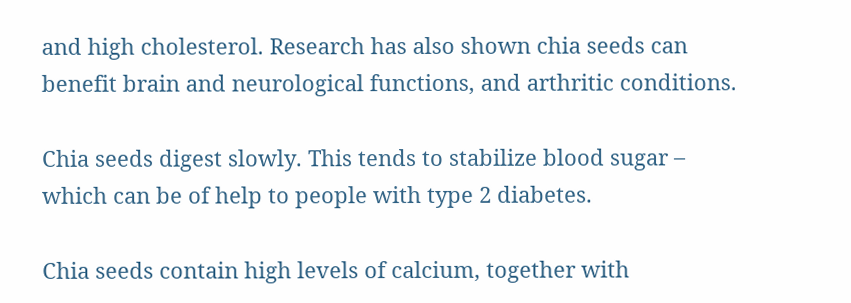and high cholesterol. Research has also shown chia seeds can benefit brain and neurological functions, and arthritic conditions.

Chia seeds digest slowly. This tends to stabilize blood sugar – which can be of help to people with type 2 diabetes.

Chia seeds contain high levels of calcium, together with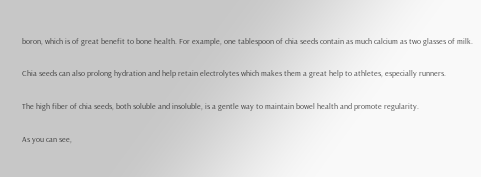boron, which is of great benefit to bone health. For example, one tablespoon of chia seeds contain as much calcium as two glasses of milk.

Chia seeds can also prolong hydration and help retain electrolytes which makes them a great help to athletes, especially runners.

The high fiber of chia seeds, both soluble and insoluble, is a gentle way to maintain bowel health and promote regularity.

As you can see,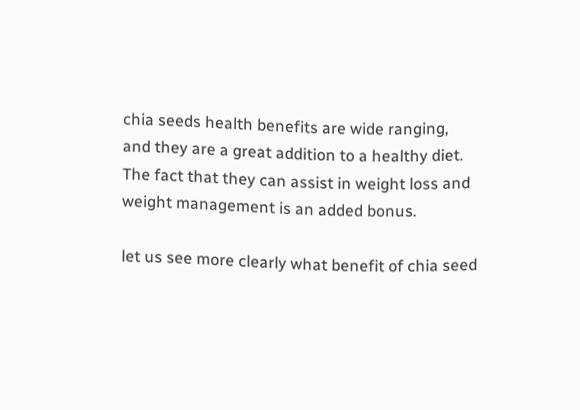chia seeds health benefits are wide ranging, and they are a great addition to a healthy diet. The fact that they can assist in weight loss and weight management is an added bonus.

let us see more clearly what benefit of chia seed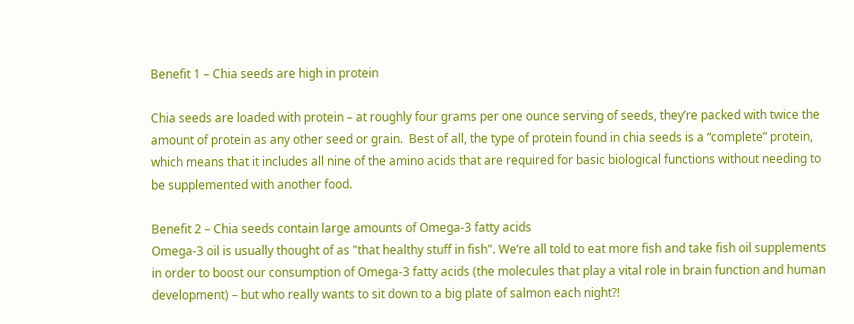Benefit 1 – Chia seeds are high in protein

Chia seeds are loaded with protein – at roughly four grams per one ounce serving of seeds, they’re packed with twice the amount of protein as any other seed or grain.  Best of all, the type of protein found in chia seeds is a “complete” protein, which means that it includes all nine of the amino acids that are required for basic biological functions without needing to be supplemented with another food.

Benefit 2 – Chia seeds contain large amounts of Omega-3 fatty acids
Omega-3 oil is usually thought of as "that healthy stuff in fish". We’re all told to eat more fish and take fish oil supplements in order to boost our consumption of Omega-3 fatty acids (the molecules that play a vital role in brain function and human development) – but who really wants to sit down to a big plate of salmon each night?!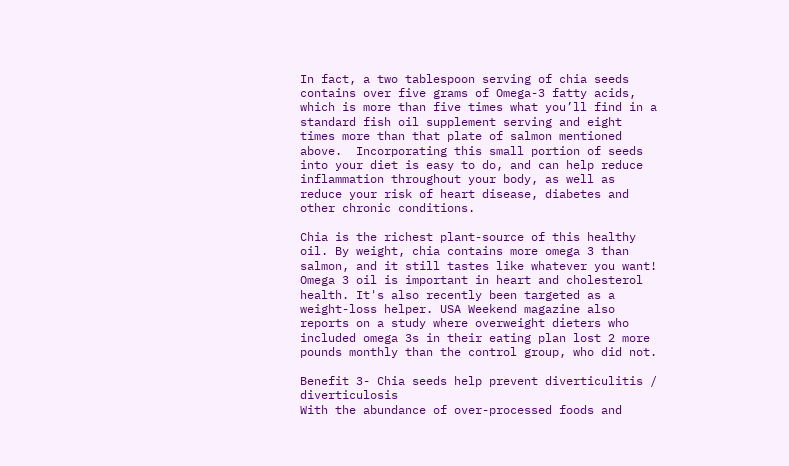In fact, a two tablespoon serving of chia seeds contains over five grams of Omega-3 fatty acids, which is more than five times what you’ll find in a standard fish oil supplement serving and eight times more than that plate of salmon mentioned above.  Incorporating this small portion of seeds into your diet is easy to do, and can help reduce inflammation throughout your body, as well as reduce your risk of heart disease, diabetes and other chronic conditions.

Chia is the richest plant-source of this healthy oil. By weight, chia contains more omega 3 than salmon, and it still tastes like whatever you want! Omega 3 oil is important in heart and cholesterol health. It's also recently been targeted as a weight-loss helper. USA Weekend magazine also reports on a study where overweight dieters who included omega 3s in their eating plan lost 2 more pounds monthly than the control group, who did not.

Benefit 3- Chia seeds help prevent diverticulitis / diverticulosis
With the abundance of over-processed foods and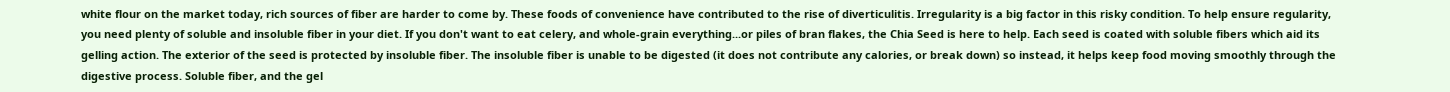white flour on the market today, rich sources of fiber are harder to come by. These foods of convenience have contributed to the rise of diverticulitis. Irregularity is a big factor in this risky condition. To help ensure regularity, you need plenty of soluble and insoluble fiber in your diet. If you don't want to eat celery, and whole-grain everything...or piles of bran flakes, the Chia Seed is here to help. Each seed is coated with soluble fibers which aid its gelling action. The exterior of the seed is protected by insoluble fiber. The insoluble fiber is unable to be digested (it does not contribute any calories, or break down) so instead, it helps keep food moving smoothly through the digestive process. Soluble fiber, and the gel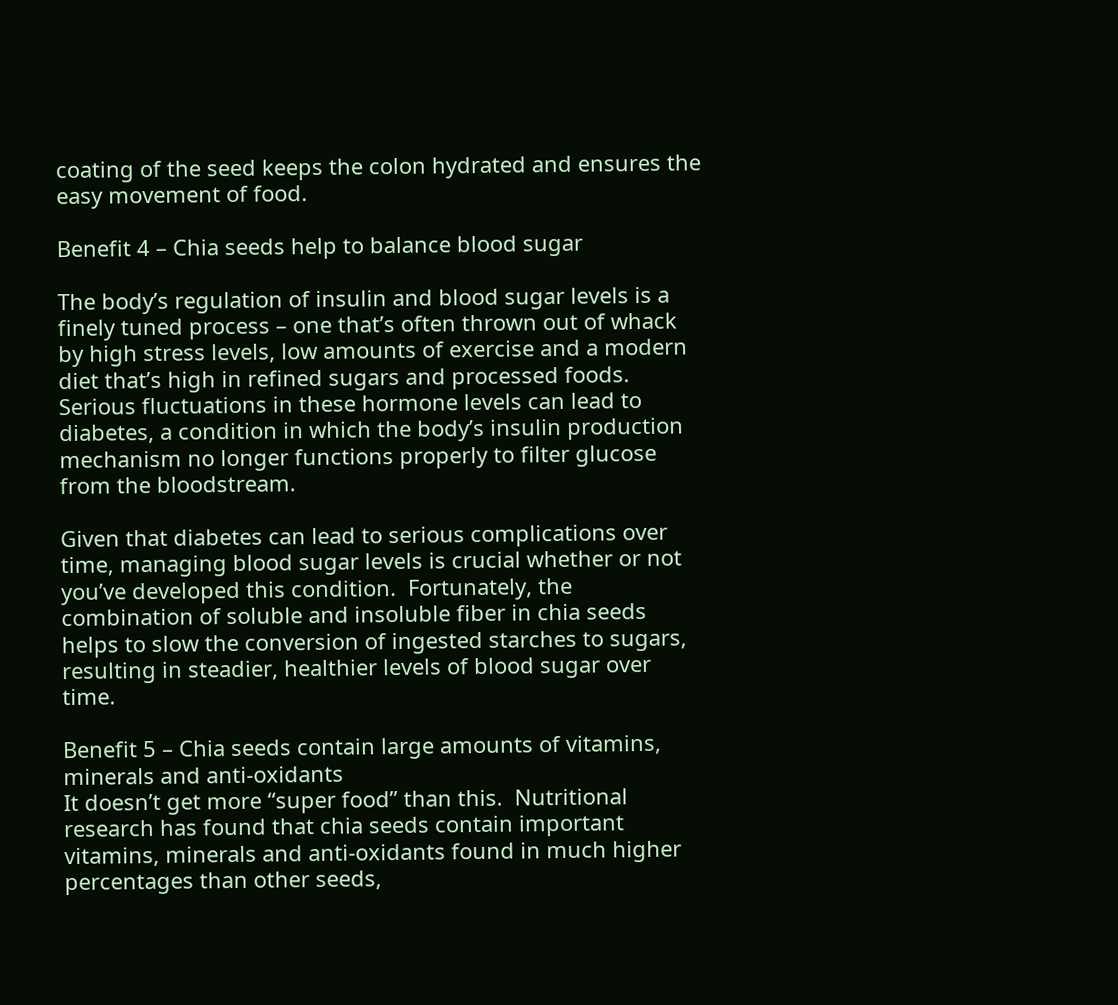coating of the seed keeps the colon hydrated and ensures the easy movement of food.

Benefit 4 – Chia seeds help to balance blood sugar

The body’s regulation of insulin and blood sugar levels is a finely tuned process – one that’s often thrown out of whack by high stress levels, low amounts of exercise and a modern diet that’s high in refined sugars and processed foods.  Serious fluctuations in these hormone levels can lead to diabetes, a condition in which the body’s insulin production mechanism no longer functions properly to filter glucose from the bloodstream.

Given that diabetes can lead to serious complications over time, managing blood sugar levels is crucial whether or not you’ve developed this condition.  Fortunately, the combination of soluble and insoluble fiber in chia seeds helps to slow the conversion of ingested starches to sugars, resulting in steadier, healthier levels of blood sugar over time.

Benefit 5 – Chia seeds contain large amounts of vitamins, minerals and anti-oxidants
It doesn’t get more “super food” than this.  Nutritional research has found that chia seeds contain important vitamins, minerals and anti-oxidants found in much higher percentages than other seeds,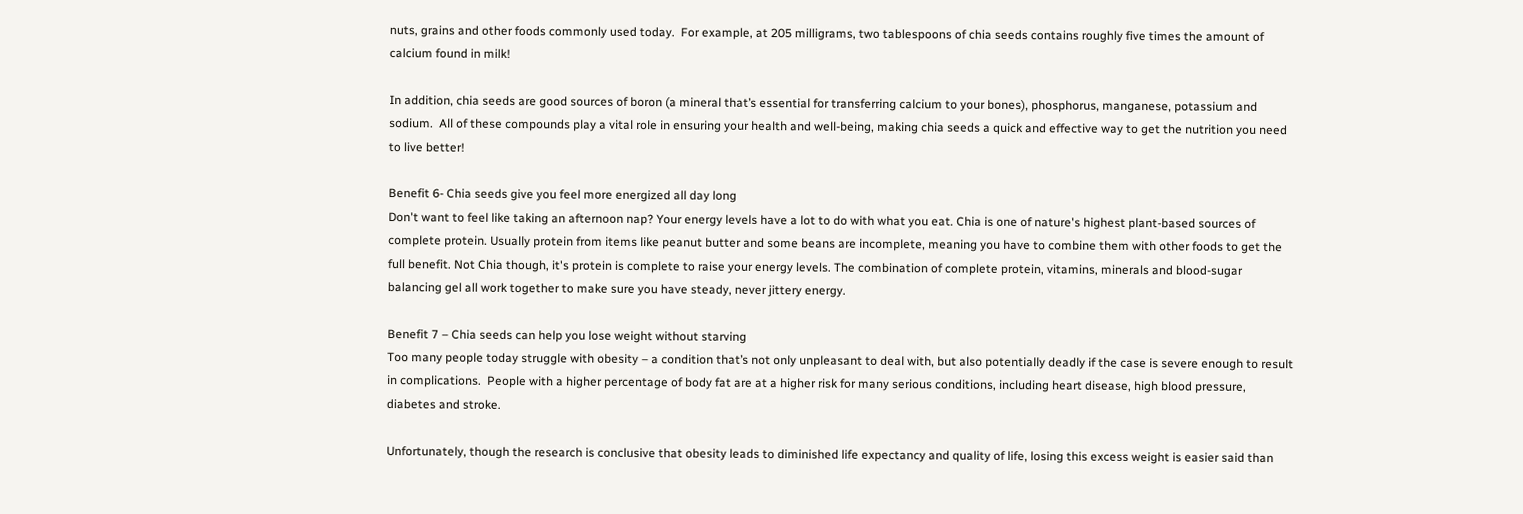nuts, grains and other foods commonly used today.  For example, at 205 milligrams, two tablespoons of chia seeds contains roughly five times the amount of calcium found in milk!

In addition, chia seeds are good sources of boron (a mineral that’s essential for transferring calcium to your bones), phosphorus, manganese, potassium and sodium.  All of these compounds play a vital role in ensuring your health and well-being, making chia seeds a quick and effective way to get the nutrition you need to live better!

Benefit 6- Chia seeds give you feel more energized all day long
Don't want to feel like taking an afternoon nap? Your energy levels have a lot to do with what you eat. Chia is one of nature's highest plant-based sources of complete protein. Usually protein from items like peanut butter and some beans are incomplete, meaning you have to combine them with other foods to get the full benefit. Not Chia though, it's protein is complete to raise your energy levels. The combination of complete protein, vitamins, minerals and blood-sugar balancing gel all work together to make sure you have steady, never jittery energy.

Benefit 7 – Chia seeds can help you lose weight without starving
Too many people today struggle with obesity – a condition that’s not only unpleasant to deal with, but also potentially deadly if the case is severe enough to result in complications.  People with a higher percentage of body fat are at a higher risk for many serious conditions, including heart disease, high blood pressure, diabetes and stroke.

Unfortunately, though the research is conclusive that obesity leads to diminished life expectancy and quality of life, losing this excess weight is easier said than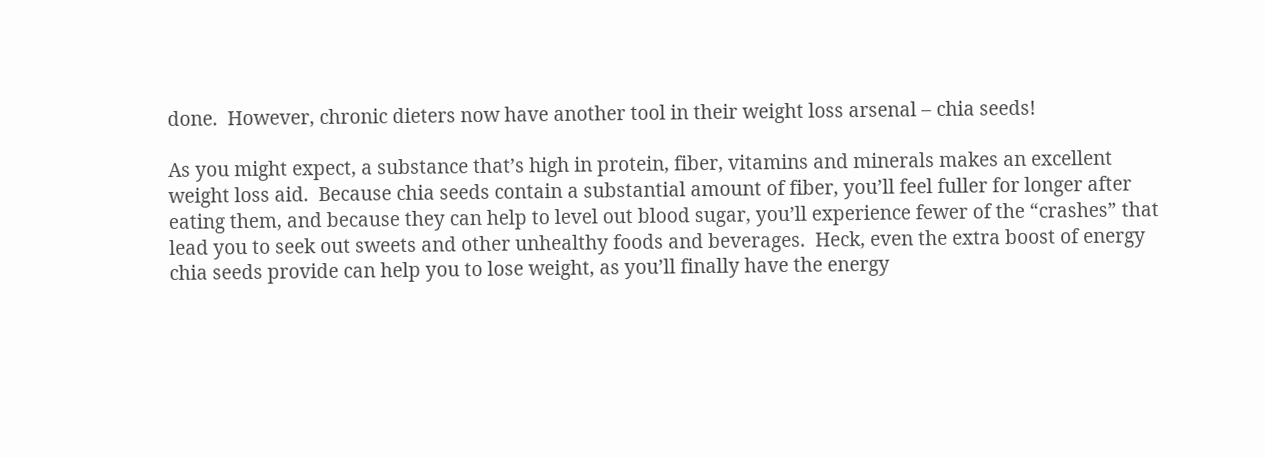done.  However, chronic dieters now have another tool in their weight loss arsenal – chia seeds!

As you might expect, a substance that’s high in protein, fiber, vitamins and minerals makes an excellent weight loss aid.  Because chia seeds contain a substantial amount of fiber, you’ll feel fuller for longer after eating them, and because they can help to level out blood sugar, you’ll experience fewer of the “crashes” that lead you to seek out sweets and other unhealthy foods and beverages.  Heck, even the extra boost of energy chia seeds provide can help you to lose weight, as you’ll finally have the energy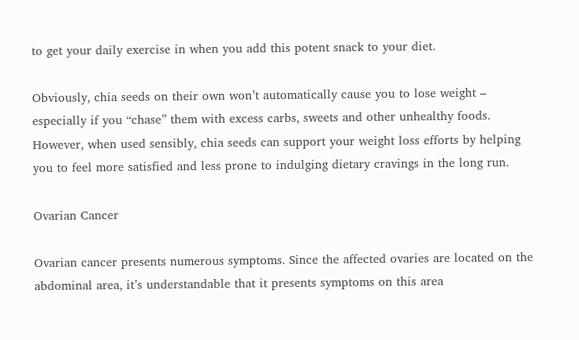to get your daily exercise in when you add this potent snack to your diet.

Obviously, chia seeds on their own won’t automatically cause you to lose weight – especially if you “chase” them with excess carbs, sweets and other unhealthy foods.  However, when used sensibly, chia seeds can support your weight loss efforts by helping you to feel more satisfied and less prone to indulging dietary cravings in the long run.

Ovarian Cancer

Ovarian cancer presents numerous symptoms. Since the affected ovaries are located on the abdominal area, it’s understandable that it presents symptoms on this area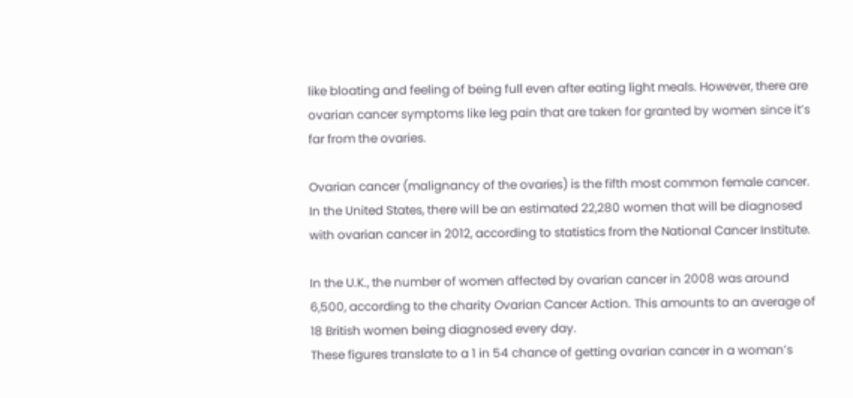like bloating and feeling of being full even after eating light meals. However, there are ovarian cancer symptoms like leg pain that are taken for granted by women since it’s far from the ovaries.

Ovarian cancer (malignancy of the ovaries) is the fifth most common female cancer. In the United States, there will be an estimated 22,280 women that will be diagnosed with ovarian cancer in 2012, according to statistics from the National Cancer Institute.

In the U.K., the number of women affected by ovarian cancer in 2008 was around 6,500, according to the charity Ovarian Cancer Action. This amounts to an average of 18 British women being diagnosed every day.
These figures translate to a 1 in 54 chance of getting ovarian cancer in a woman’s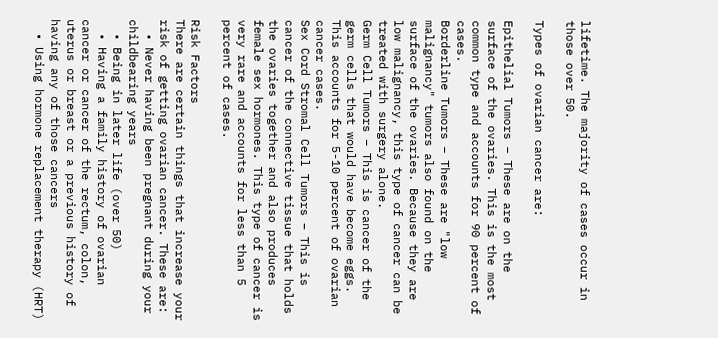lifetime. The majority of cases occur in those over 50.

Types of ovarian cancer are:

Epithelial Tumors – These are on the surface of the ovaries. This is the most common type and accounts for 90 percent of cases.
Borderline Tumors – These are "low malignancy" tumors also found on the surface of the ovaries. Because they are low malignancy, this type of cancer can be treated with surgery alone.
Germ Cell Tumors – This is cancer of the germ cells that would have become eggs. This accounts for 5-10 percent of ovarian cancer cases.
Sex Cord Stromal Cell Tumors – This is cancer of the connective tissue that holds the ovaries together and also produces female sex hormones. This type of cancer is very rare and accounts for less than 5 percent of cases.

Risk Factors
There are certain things that increase your risk of getting ovarian cancer. These are:
  • Never having been pregnant during your childbearing years
  • Being in later life (over 50)
  • Having a family history of ovarian cancer or cancer of the rectum, colon, uterus or breast or a previous history of having any of those cancers
  • Using hormone replacement therapy (HRT)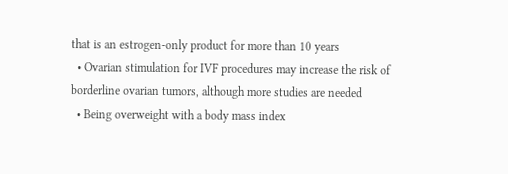that is an estrogen-only product for more than 10 years
  • Ovarian stimulation for IVF procedures may increase the risk of borderline ovarian tumors, although more studies are needed
  • Being overweight with a body mass index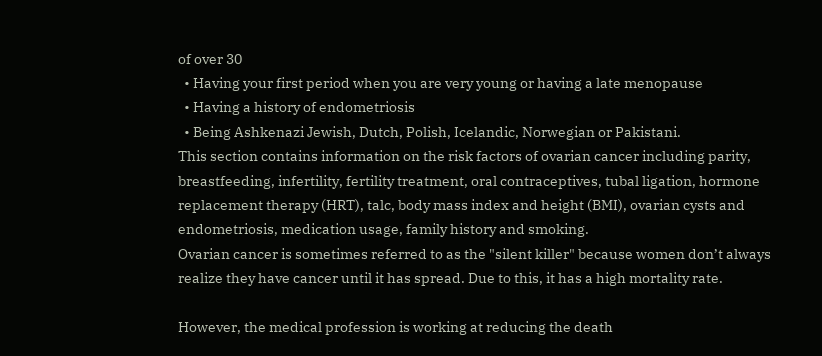of over 30
  • Having your first period when you are very young or having a late menopause
  • Having a history of endometriosis
  • Being Ashkenazi Jewish, Dutch, Polish, Icelandic, Norwegian or Pakistani.
This section contains information on the risk factors of ovarian cancer including parity, breastfeeding, infertility, fertility treatment, oral contraceptives, tubal ligation, hormone replacement therapy (HRT), talc, body mass index and height (BMI), ovarian cysts and endometriosis, medication usage, family history and smoking.
Ovarian cancer is sometimes referred to as the "silent killer" because women don’t always realize they have cancer until it has spread. Due to this, it has a high mortality rate.

However, the medical profession is working at reducing the death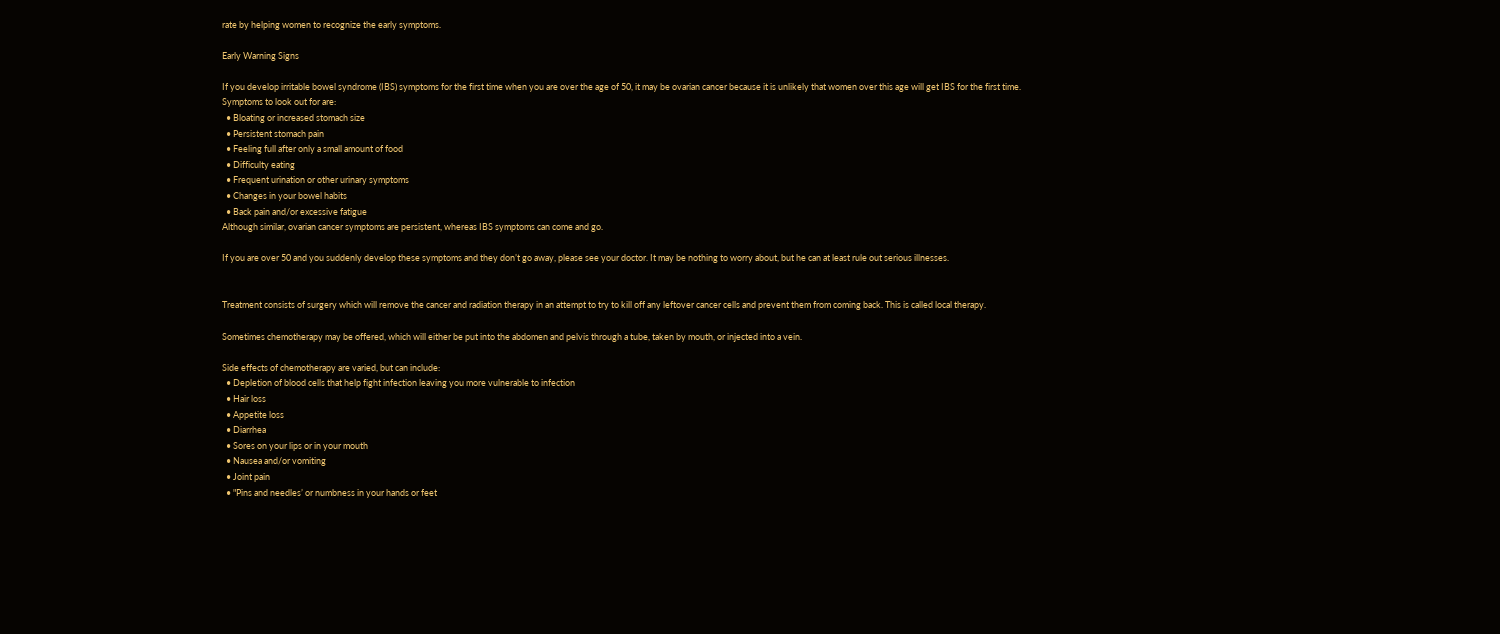rate by helping women to recognize the early symptoms.

Early Warning Signs

If you develop irritable bowel syndrome (IBS) symptoms for the first time when you are over the age of 50, it may be ovarian cancer because it is unlikely that women over this age will get IBS for the first time.
Symptoms to look out for are:
  • Bloating or increased stomach size
  • Persistent stomach pain
  • Feeling full after only a small amount of food
  • Difficulty eating
  • Frequent urination or other urinary symptoms
  • Changes in your bowel habits
  • Back pain and/or excessive fatigue
Although similar, ovarian cancer symptoms are persistent, whereas IBS symptoms can come and go.

If you are over 50 and you suddenly develop these symptoms and they don’t go away, please see your doctor. It may be nothing to worry about, but he can at least rule out serious illnesses.


Treatment consists of surgery which will remove the cancer and radiation therapy in an attempt to try to kill off any leftover cancer cells and prevent them from coming back. This is called local therapy.

Sometimes chemotherapy may be offered, which will either be put into the abdomen and pelvis through a tube, taken by mouth, or injected into a vein.

Side effects of chemotherapy are varied, but can include:
  • Depletion of blood cells that help fight infection leaving you more vulnerable to infection
  • Hair loss
  • Appetite loss
  • Diarrhea
  • Sores on your lips or in your mouth
  • Nausea and/or vomiting
  • Joint pain
  • "Pins and needles’ or numbness in your hands or feet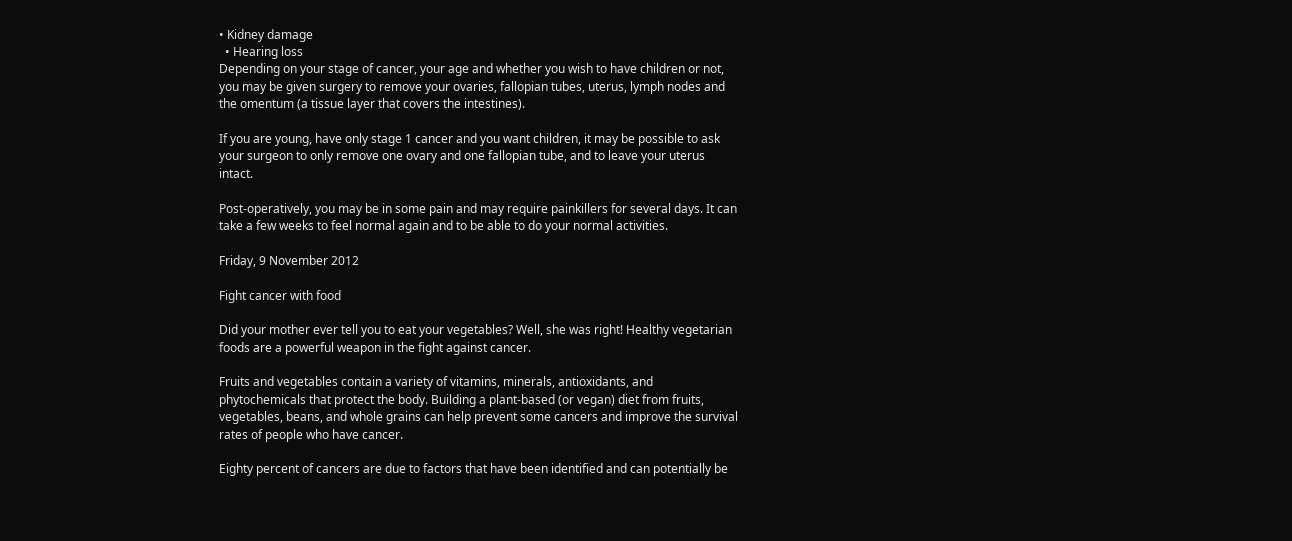• Kidney damage
  • Hearing loss
Depending on your stage of cancer, your age and whether you wish to have children or not, you may be given surgery to remove your ovaries, fallopian tubes, uterus, lymph nodes and the omentum (a tissue layer that covers the intestines).

If you are young, have only stage 1 cancer and you want children, it may be possible to ask your surgeon to only remove one ovary and one fallopian tube, and to leave your uterus intact.

Post-operatively, you may be in some pain and may require painkillers for several days. It can take a few weeks to feel normal again and to be able to do your normal activities.

Friday, 9 November 2012

Fight cancer with food

Did your mother ever tell you to eat your vegetables? Well, she was right! Healthy vegetarian foods are a powerful weapon in the fight against cancer.

Fruits and vegetables contain a variety of vitamins, minerals, antioxidants, and phytochemicals that protect the body. Building a plant-based (or vegan) diet from fruits, vegetables, beans, and whole grains can help prevent some cancers and improve the survival rates of people who have cancer.

Eighty percent of cancers are due to factors that have been identified and can potentially be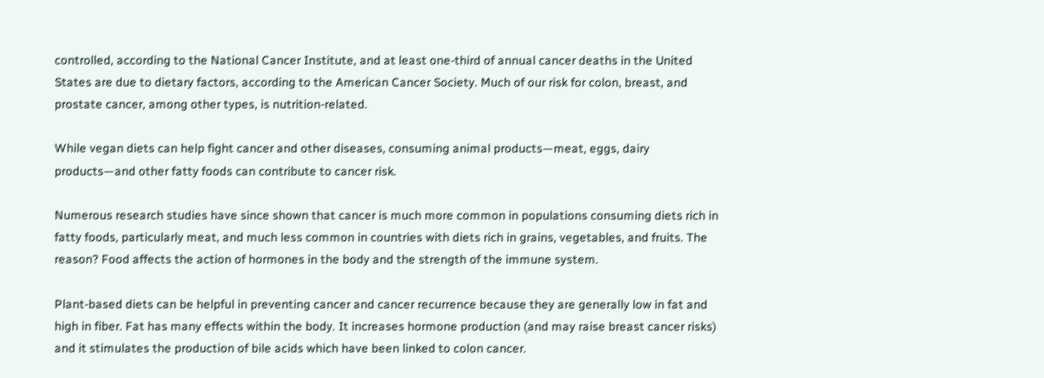controlled, according to the National Cancer Institute, and at least one-third of annual cancer deaths in the United States are due to dietary factors, according to the American Cancer Society. Much of our risk for colon, breast, and prostate cancer, among other types, is nutrition-related.

While vegan diets can help fight cancer and other diseases, consuming animal products—meat, eggs, dairy products—and other fatty foods can contribute to cancer risk.

Numerous research studies have since shown that cancer is much more common in populations consuming diets rich in fatty foods, particularly meat, and much less common in countries with diets rich in grains, vegetables, and fruits. The reason? Food affects the action of hormones in the body and the strength of the immune system.

Plant-based diets can be helpful in preventing cancer and cancer recurrence because they are generally low in fat and high in fiber. Fat has many effects within the body. It increases hormone production (and may raise breast cancer risks) and it stimulates the production of bile acids which have been linked to colon cancer.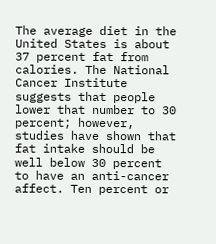The average diet in the United States is about 37 percent fat from calories. The National Cancer Institute suggests that people lower that number to 30 percent; however, studies have shown that fat intake should be well below 30 percent to have an anti-cancer affect. Ten percent or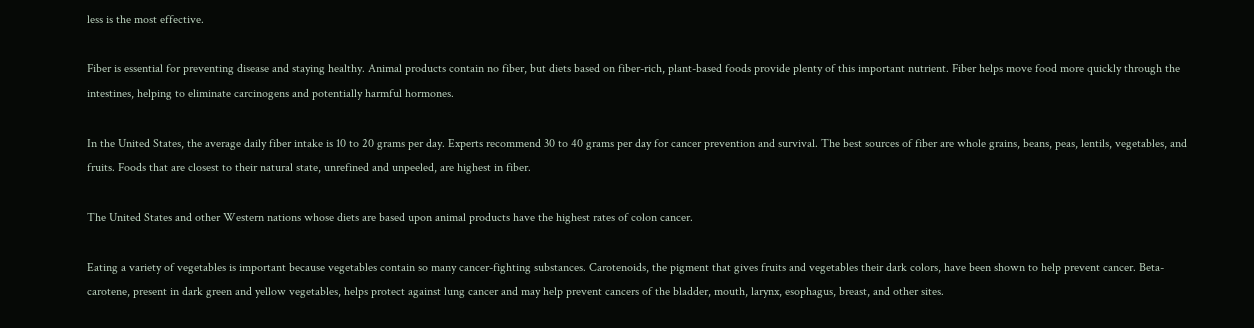less is the most effective.

Fiber is essential for preventing disease and staying healthy. Animal products contain no fiber, but diets based on fiber-rich, plant-based foods provide plenty of this important nutrient. Fiber helps move food more quickly through the intestines, helping to eliminate carcinogens and potentially harmful hormones.

In the United States, the average daily fiber intake is 10 to 20 grams per day. Experts recommend 30 to 40 grams per day for cancer prevention and survival. The best sources of fiber are whole grains, beans, peas, lentils, vegetables, and fruits. Foods that are closest to their natural state, unrefined and unpeeled, are highest in fiber.

The United States and other Western nations whose diets are based upon animal products have the highest rates of colon cancer.

Eating a variety of vegetables is important because vegetables contain so many cancer-fighting substances. Carotenoids, the pigment that gives fruits and vegetables their dark colors, have been shown to help prevent cancer. Beta-carotene, present in dark green and yellow vegetables, helps protect against lung cancer and may help prevent cancers of the bladder, mouth, larynx, esophagus, breast, and other sites.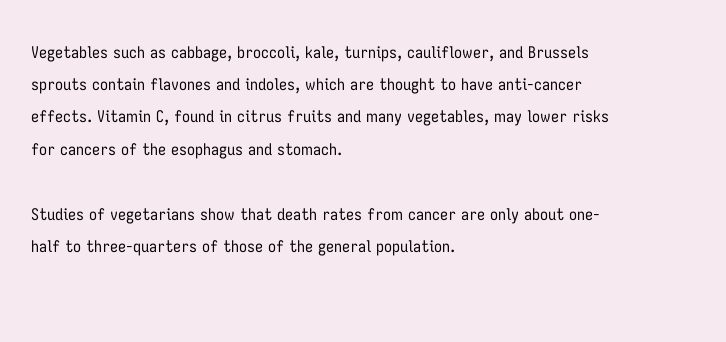Vegetables such as cabbage, broccoli, kale, turnips, cauliflower, and Brussels sprouts contain flavones and indoles, which are thought to have anti-cancer effects. Vitamin C, found in citrus fruits and many vegetables, may lower risks for cancers of the esophagus and stomach.

Studies of vegetarians show that death rates from cancer are only about one-half to three-quarters of those of the general population.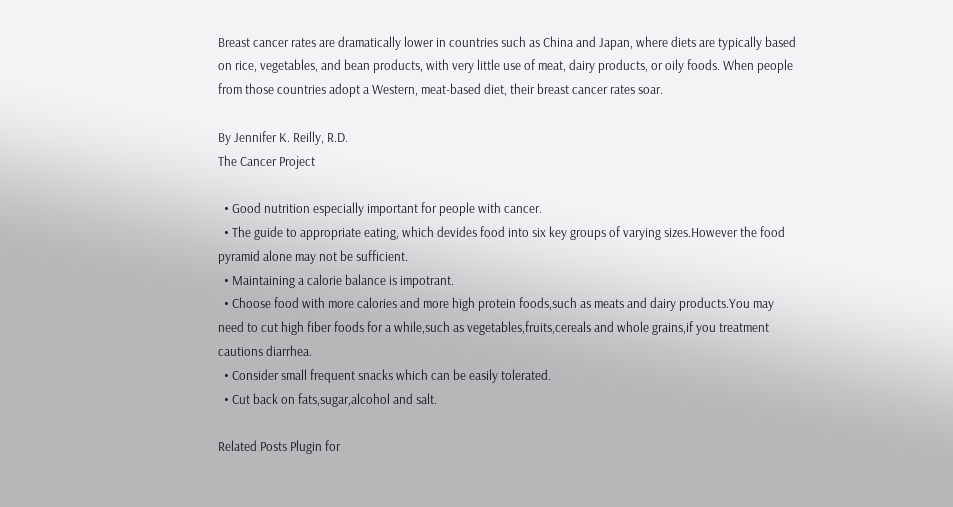Breast cancer rates are dramatically lower in countries such as China and Japan, where diets are typically based on rice, vegetables, and bean products, with very little use of meat, dairy products, or oily foods. When people from those countries adopt a Western, meat-based diet, their breast cancer rates soar.

By Jennifer K. Reilly, R.D.
The Cancer Project

  • Good nutrition especially important for people with cancer.
  • The guide to appropriate eating, which devides food into six key groups of varying sizes.However the food pyramid alone may not be sufficient.
  • Maintaining a calorie balance is impotrant.
  • Choose food with more calories and more high protein foods,such as meats and dairy products.You may need to cut high fiber foods for a while,such as vegetables,fruits,cereals and whole grains,if you treatment cautions diarrhea.
  • Consider small frequent snacks which can be easily tolerated.
  • Cut back on fats,sugar,alcohol and salt.

Related Posts Plugin for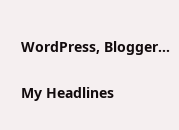WordPress, Blogger...

My Headlines